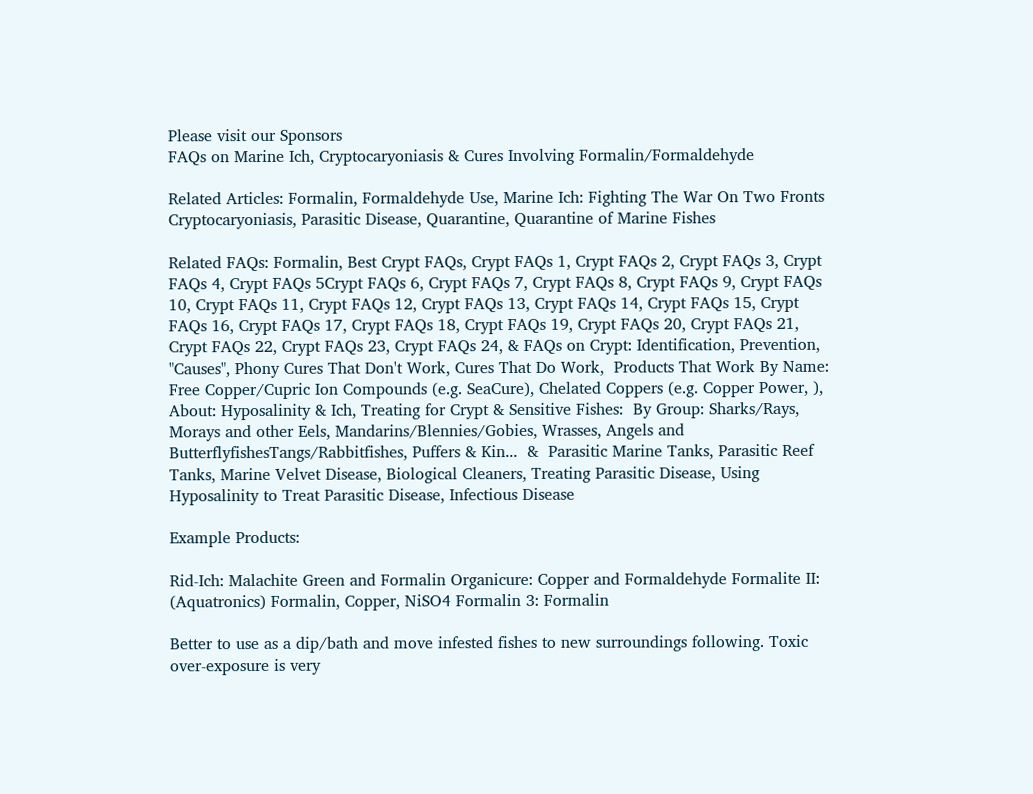Please visit our Sponsors
FAQs on Marine Ich, Cryptocaryoniasis & Cures Involving Formalin/Formaldehyde

Related Articles: Formalin, Formaldehyde Use, Marine Ich: Fighting The War On Two Fronts Cryptocaryoniasis, Parasitic Disease, Quarantine, Quarantine of Marine Fishes

Related FAQs: Formalin, Best Crypt FAQs, Crypt FAQs 1, Crypt FAQs 2, Crypt FAQs 3, Crypt FAQs 4, Crypt FAQs 5Crypt FAQs 6, Crypt FAQs 7, Crypt FAQs 8, Crypt FAQs 9, Crypt FAQs 10, Crypt FAQs 11, Crypt FAQs 12, Crypt FAQs 13, Crypt FAQs 14, Crypt FAQs 15, Crypt FAQs 16, Crypt FAQs 17, Crypt FAQs 18, Crypt FAQs 19, Crypt FAQs 20, Crypt FAQs 21, Crypt FAQs 22, Crypt FAQs 23, Crypt FAQs 24, & FAQs on Crypt: Identification, Prevention, "Causes", Phony Cures That Don't Work, Cures That Do Work,  Products That Work By Name: Free Copper/Cupric Ion Compounds (e.g. SeaCure), Chelated Coppers (e.g. Copper Power, ), About: Hyposalinity & Ich, Treating for Crypt & Sensitive Fishes:  By Group: Sharks/Rays, Morays and other Eels, Mandarins/Blennies/Gobies, Wrasses, Angels and ButterflyfishesTangs/Rabbitfishes, Puffers & Kin...  &  Parasitic Marine Tanks, Parasitic Reef Tanks, Marine Velvet Disease, Biological Cleaners, Treating Parasitic Disease, Using Hyposalinity to Treat Parasitic Disease, Infectious Disease

Example Products:

Rid-Ich: Malachite Green and Formalin Organicure: Copper and Formaldehyde Formalite II: (Aquatronics) Formalin, Copper, NiSO4 Formalin 3: Formalin

Better to use as a dip/bath and move infested fishes to new surroundings following. Toxic over-exposure is very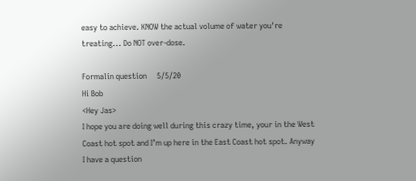easy to achieve. KNOW the actual volume of water you're treating... Do NOT over-dose.

Formalin question     5/5/20
Hi Bob
<Hey Jas>
I hope you are doing well during this crazy time, your in the West Coast hot spot and I’m up here in the East Coast hot spot. Anyway I have a question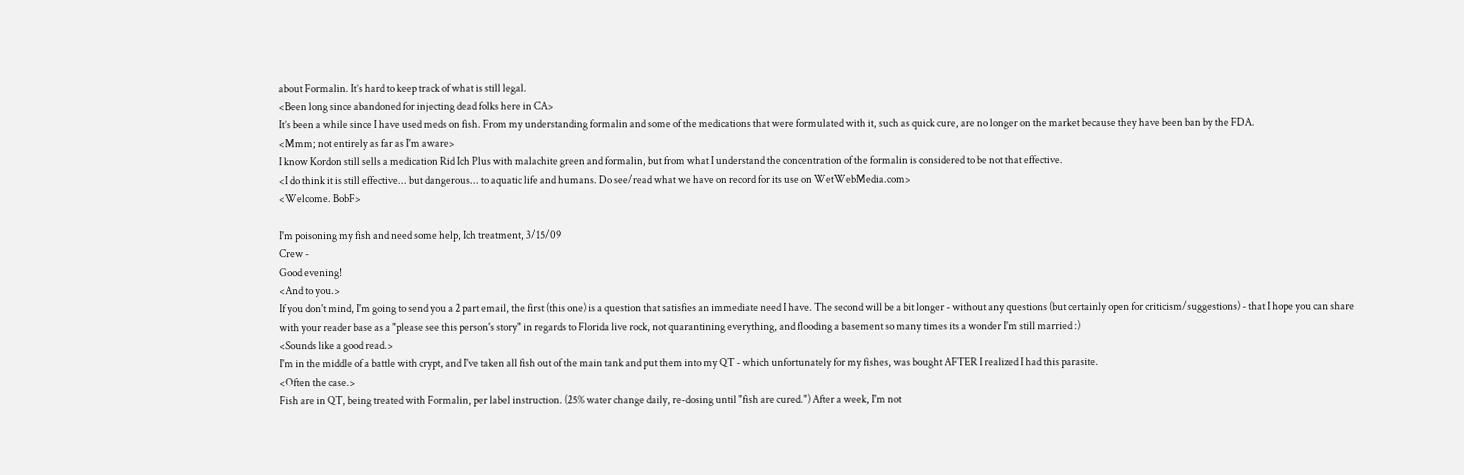about Formalin. It’s hard to keep track of what is still legal.
<Been long since abandoned for injecting dead folks here in CA>
It’s been a while since I have used meds on fish. From my understanding formalin and some of the medications that were formulated with it, such as quick cure, are no longer on the market because they have been ban by the FDA.
<Mmm; not entirely as far as I'm aware>
I know Kordon still sells a medication Rid Ich Plus with malachite green and formalin, but from what I understand the concentration of the formalin is considered to be not that effective.
<I do think it is still effective... but dangerous... to aquatic life and humans. Do see/read what we have on record for its use on WetWebMedia.com>
<Welcome. BobF>

I'm poisoning my fish and need some help, Ich treatment, 3/15/09
Crew -
Good evening!
<And to you.>
If you don't mind, I'm going to send you a 2 part email, the first (this one) is a question that satisfies an immediate need I have. The second will be a bit longer - without any questions (but certainly open for criticism/suggestions) - that I hope you can share with your reader base as a "please see this person's story" in regards to Florida live rock, not quarantining everything, and flooding a basement so many times its a wonder I'm still married :)
<Sounds like a good read.>
I'm in the middle of a battle with crypt, and I've taken all fish out of the main tank and put them into my QT - which unfortunately for my fishes, was bought AFTER I realized I had this parasite.
<Often the case.>
Fish are in QT, being treated with Formalin, per label instruction. (25% water change daily, re-dosing until "fish are cured.") After a week, I'm not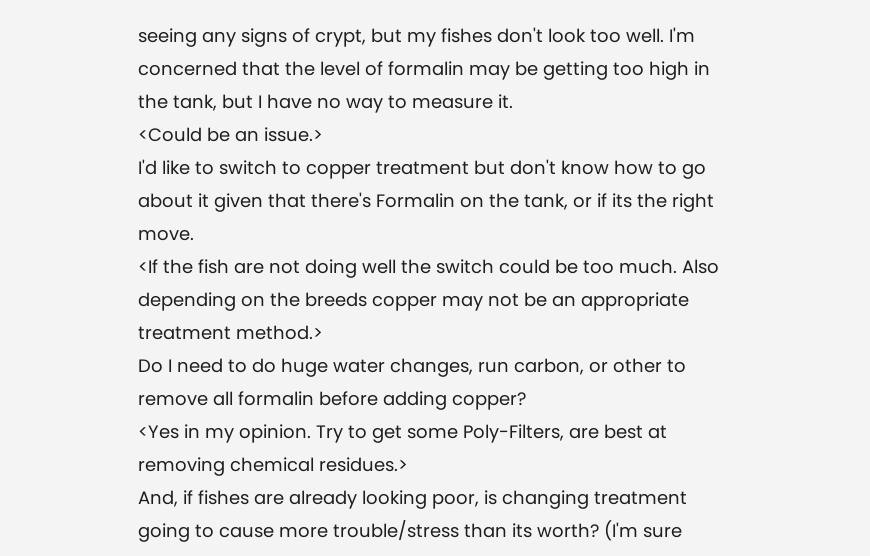seeing any signs of crypt, but my fishes don't look too well. I'm
concerned that the level of formalin may be getting too high in the tank, but I have no way to measure it.
<Could be an issue.>
I'd like to switch to copper treatment but don't know how to go about it given that there's Formalin on the tank, or if its the right move.
<If the fish are not doing well the switch could be too much. Also depending on the breeds copper may not be an appropriate treatment method.>
Do I need to do huge water changes, run carbon, or other to remove all formalin before adding copper?
<Yes in my opinion. Try to get some Poly-Filters, are best at removing chemical residues.>
And, if fishes are already looking poor, is changing treatment going to cause more trouble/stress than its worth? (I'm sure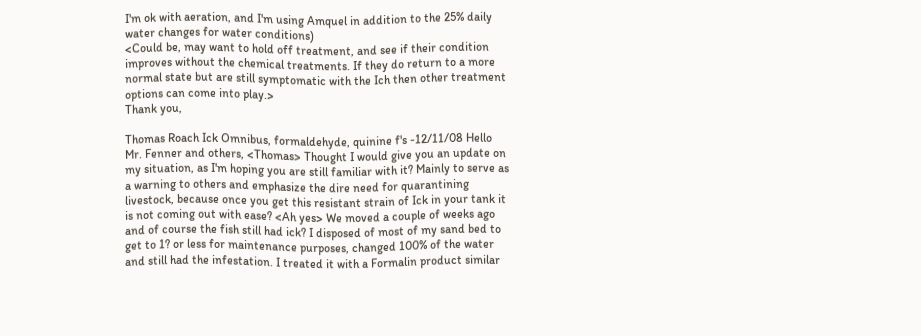I'm ok with aeration, and I'm using Amquel in addition to the 25% daily water changes for water conditions)
<Could be, may want to hold off treatment, and see if their condition improves without the chemical treatments. If they do return to a more normal state but are still symptomatic with the Ich then other treatment options can come into play.>
Thank you,

Thomas Roach Ick Omnibus, formaldehyde, quinine f's -12/11/08 Hello Mr. Fenner and others, <Thomas> Thought I would give you an update on my situation, as I'm hoping you are still familiar with it? Mainly to serve as a warning to others and emphasize the dire need for quarantining livestock, because once you get this resistant strain of Ick in your tank it is not coming out with ease? <Ah yes> We moved a couple of weeks ago and of course the fish still had ick? I disposed of most of my sand bed to get to 1? or less for maintenance purposes, changed 100% of the water and still had the infestation. I treated it with a Formalin product similar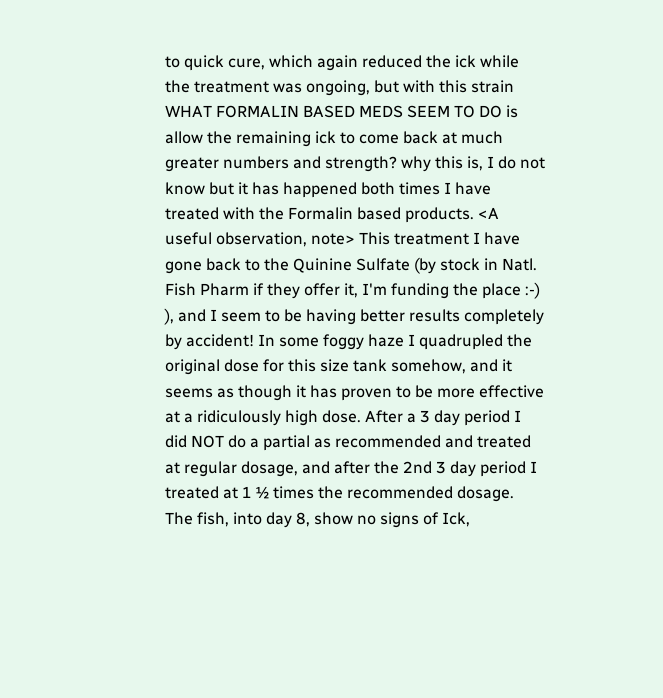to quick cure, which again reduced the ick while the treatment was ongoing, but with this strain WHAT FORMALIN BASED MEDS SEEM TO DO is allow the remaining ick to come back at much greater numbers and strength? why this is, I do not know but it has happened both times I have treated with the Formalin based products. <A useful observation, note> This treatment I have gone back to the Quinine Sulfate (by stock in Natl. Fish Pharm if they offer it, I'm funding the place :-) ), and I seem to be having better results completely by accident! In some foggy haze I quadrupled the original dose for this size tank somehow, and it seems as though it has proven to be more effective at a ridiculously high dose. After a 3 day period I did NOT do a partial as recommended and treated at regular dosage, and after the 2nd 3 day period I treated at 1 ½ times the recommended dosage. The fish, into day 8, show no signs of Ick,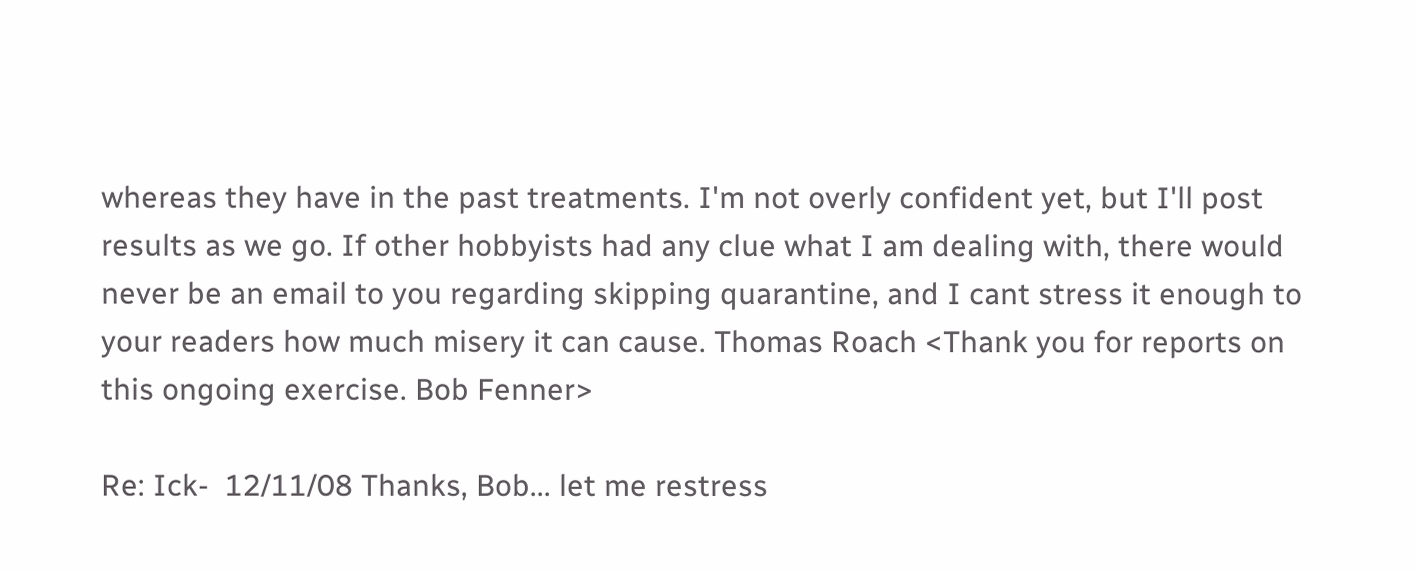whereas they have in the past treatments. I'm not overly confident yet, but I'll post results as we go. If other hobbyists had any clue what I am dealing with, there would never be an email to you regarding skipping quarantine, and I cant stress it enough to your readers how much misery it can cause. Thomas Roach <Thank you for reports on this ongoing exercise. Bob Fenner>

Re: Ick-  12/11/08 Thanks, Bob... let me restress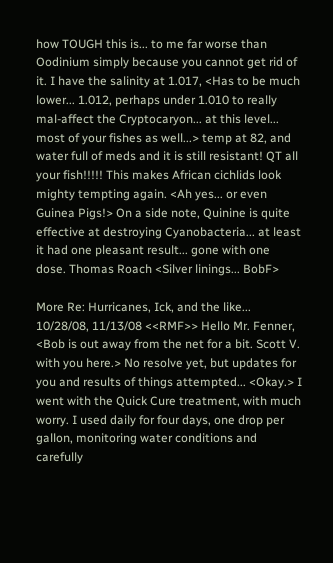how TOUGH this is... to me far worse than Oodinium simply because you cannot get rid of it. I have the salinity at 1.017, <Has to be much lower... 1.012, perhaps under 1.010 to really mal-affect the Cryptocaryon... at this level... most of your fishes as well...> temp at 82, and water full of meds and it is still resistant! QT all your fish!!!!! This makes African cichlids look mighty tempting again. <Ah yes... or even Guinea Pigs!> On a side note, Quinine is quite effective at destroying Cyanobacteria... at least it had one pleasant result... gone with one dose. Thomas Roach <Silver linings... BobF>

More Re: Hurricanes, Ick, and the like... 10/28/08, 11/13/08 <<RMF>> Hello Mr. Fenner, <Bob is out away from the net for a bit. Scott V. with you here.> No resolve yet, but updates for you and results of things attempted... <Okay.> I went with the Quick Cure treatment, with much worry. I used daily for four days, one drop per gallon, monitoring water conditions and carefully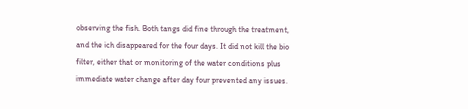observing the fish. Both tangs did fine through the treatment, and the ich disappeared for the four days. It did not kill the bio filter, either that or monitoring of the water conditions plus immediate water change after day four prevented any issues.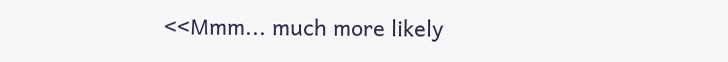<<Mmm... much more likely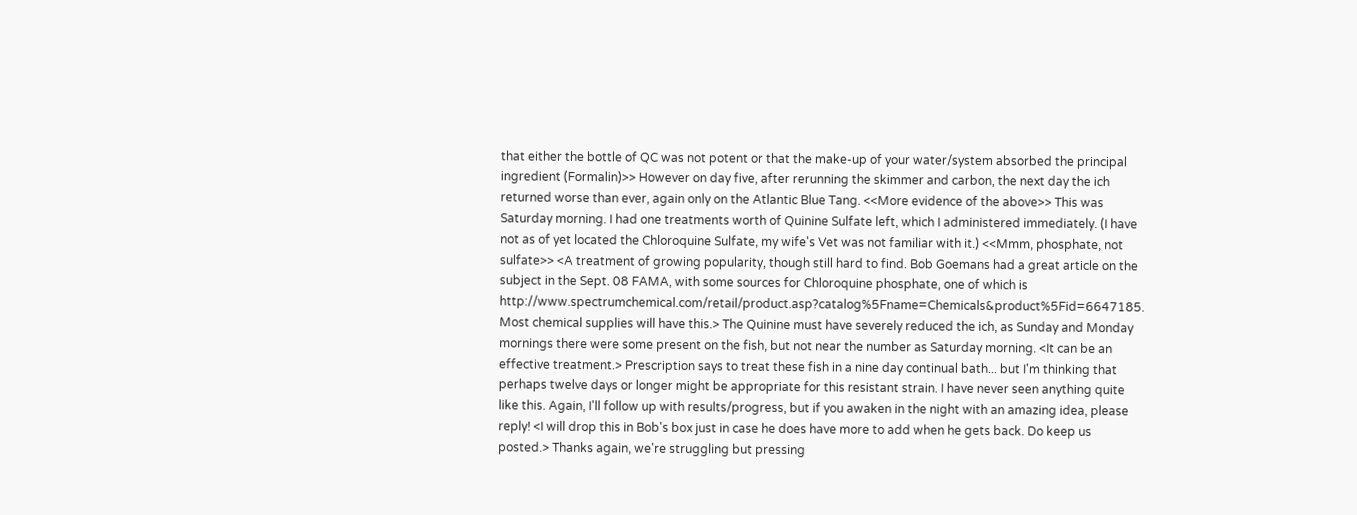that either the bottle of QC was not potent or that the make-up of your water/system absorbed the principal ingredient (Formalin)>> However on day five, after rerunning the skimmer and carbon, the next day the ich returned worse than ever, again only on the Atlantic Blue Tang. <<More evidence of the above>> This was Saturday morning. I had one treatments worth of Quinine Sulfate left, which I administered immediately. (I have not as of yet located the Chloroquine Sulfate, my wife's Vet was not familiar with it.) <<Mmm, phosphate, not sulfate>> <A treatment of growing popularity, though still hard to find. Bob Goemans had a great article on the subject in the Sept. 08 FAMA, with some sources for Chloroquine phosphate, one of which is http://www.spectrumchemical.com/retail/product.asp?catalog%5Fname=Chemicals&product%5Fid=6647185. Most chemical supplies will have this.> The Quinine must have severely reduced the ich, as Sunday and Monday mornings there were some present on the fish, but not near the number as Saturday morning. <It can be an effective treatment.> Prescription says to treat these fish in a nine day continual bath... but I'm thinking that perhaps twelve days or longer might be appropriate for this resistant strain. I have never seen anything quite like this. Again, I'll follow up with results/progress, but if you awaken in the night with an amazing idea, please reply! <I will drop this in Bob's box just in case he does have more to add when he gets back. Do keep us posted.> Thanks again, we're struggling but pressing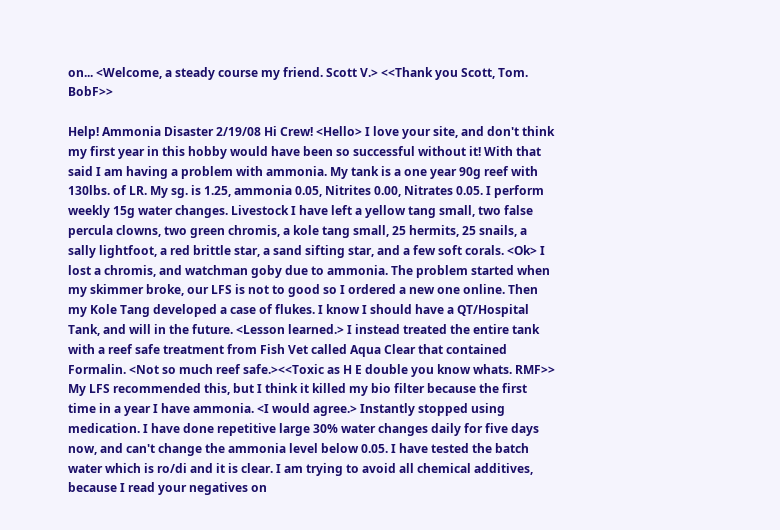on... <Welcome, a steady course my friend. Scott V.> <<Thank you Scott, Tom. BobF>>

Help! Ammonia Disaster 2/19/08 Hi Crew! <Hello> I love your site, and don't think my first year in this hobby would have been so successful without it! With that said I am having a problem with ammonia. My tank is a one year 90g reef with 130lbs. of LR. My sg. is 1.25, ammonia 0.05, Nitrites 0.00, Nitrates 0.05. I perform weekly 15g water changes. Livestock I have left a yellow tang small, two false percula clowns, two green chromis, a kole tang small, 25 hermits, 25 snails, a sally lightfoot, a red brittle star, a sand sifting star, and a few soft corals. <Ok> I lost a chromis, and watchman goby due to ammonia. The problem started when my skimmer broke, our LFS is not to good so I ordered a new one online. Then my Kole Tang developed a case of flukes. I know I should have a QT/Hospital Tank, and will in the future. <Lesson learned.> I instead treated the entire tank with a reef safe treatment from Fish Vet called Aqua Clear that contained Formalin. <Not so much reef safe.><<Toxic as H E double you know whats. RMF>> My LFS recommended this, but I think it killed my bio filter because the first time in a year I have ammonia. <I would agree.> Instantly stopped using medication. I have done repetitive large 30% water changes daily for five days now, and can't change the ammonia level below 0.05. I have tested the batch water which is ro/di and it is clear. I am trying to avoid all chemical additives, because I read your negatives on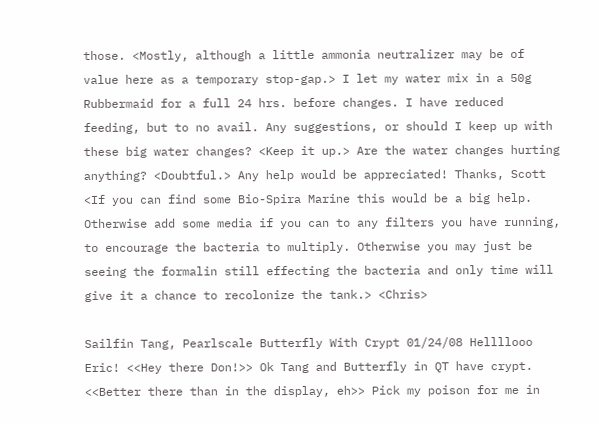those. <Mostly, although a little ammonia neutralizer may be of value here as a temporary stop-gap.> I let my water mix in a 50g Rubbermaid for a full 24 hrs. before changes. I have reduced feeding, but to no avail. Any suggestions, or should I keep up with these big water changes? <Keep it up.> Are the water changes hurting anything? <Doubtful.> Any help would be appreciated! Thanks, Scott <If you can find some Bio-Spira Marine this would be a big help. Otherwise add some media if you can to any filters you have running, to encourage the bacteria to multiply. Otherwise you may just be seeing the formalin still effecting the bacteria and only time will give it a chance to recolonize the tank.> <Chris>

Sailfin Tang, Pearlscale Butterfly With Crypt 01/24/08 Hellllooo Eric! <<Hey there Don!>> Ok Tang and Butterfly in QT have crypt. <<Better there than in the display, eh>> Pick my poison for me in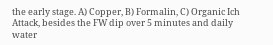the early stage. A) Copper, B) Formalin, C) Organic Ich Attack, besides the FW dip over 5 minutes and daily water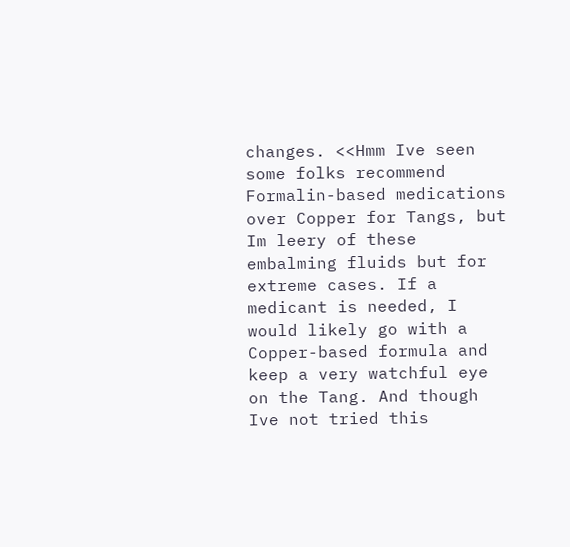changes. <<Hmm Ive seen some folks recommend Formalin-based medications over Copper for Tangs, but Im leery of these embalming fluids but for extreme cases. If a medicant is needed, I would likely go with a Copper-based formula and keep a very watchful eye on the Tang. And though Ive not tried this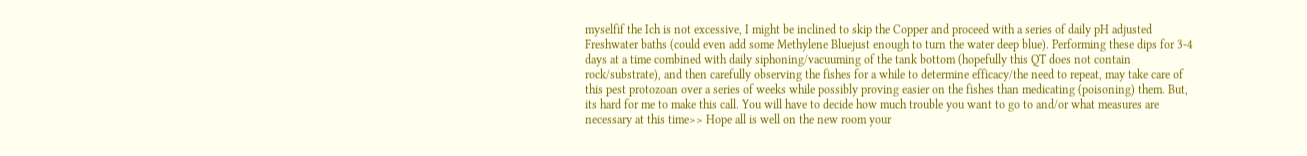myselfif the Ich is not excessive, I might be inclined to skip the Copper and proceed with a series of daily pH adjusted Freshwater baths (could even add some Methylene Bluejust enough to turn the water deep blue). Performing these dips for 3-4 days at a time combined with daily siphoning/vacuuming of the tank bottom (hopefully this QT does not contain rock/substrate), and then carefully observing the fishes for a while to determine efficacy/the need to repeat, may take care of this pest protozoan over a series of weeks while possibly proving easier on the fishes than medicating (poisoning) them. But, its hard for me to make this call. You will have to decide how much trouble you want to go to and/or what measures are necessary at this time>> Hope all is well on the new room your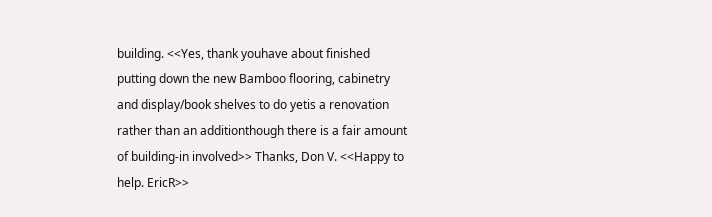building. <<Yes, thank youhave about finished putting down the new Bamboo flooring, cabinetry and display/book shelves to do yetis a renovation rather than an additionthough there is a fair amount of building-in involved>> Thanks, Don V. <<Happy to help. EricR>>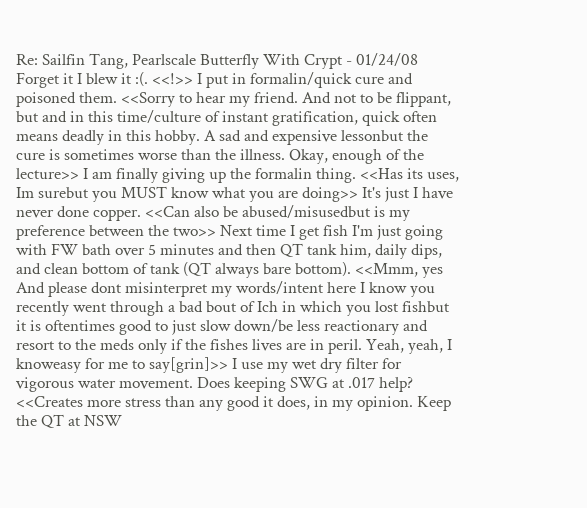Re: Sailfin Tang, Pearlscale Butterfly With Crypt - 01/24/08 Forget it I blew it :(. <<!>> I put in formalin/quick cure and poisoned them. <<Sorry to hear my friend. And not to be flippant, but and in this time/culture of instant gratification, quick often means deadly in this hobby. A sad and expensive lessonbut the cure is sometimes worse than the illness. Okay, enough of the lecture>> I am finally giving up the formalin thing. <<Has its uses, Im surebut you MUST know what you are doing>> It's just I have never done copper. <<Can also be abused/misusedbut is my preference between the two>> Next time I get fish I'm just going with FW bath over 5 minutes and then QT tank him, daily dips, and clean bottom of tank (QT always bare bottom). <<Mmm, yes And please dont misinterpret my words/intent here I know you recently went through a bad bout of Ich in which you lost fishbut it is oftentimes good to just slow down/be less reactionary and resort to the meds only if the fishes lives are in peril. Yeah, yeah, I knoweasy for me to say[grin]>> I use my wet dry filter for vigorous water movement. Does keeping SWG at .017 help? <<Creates more stress than any good it does, in my opinion. Keep the QT at NSW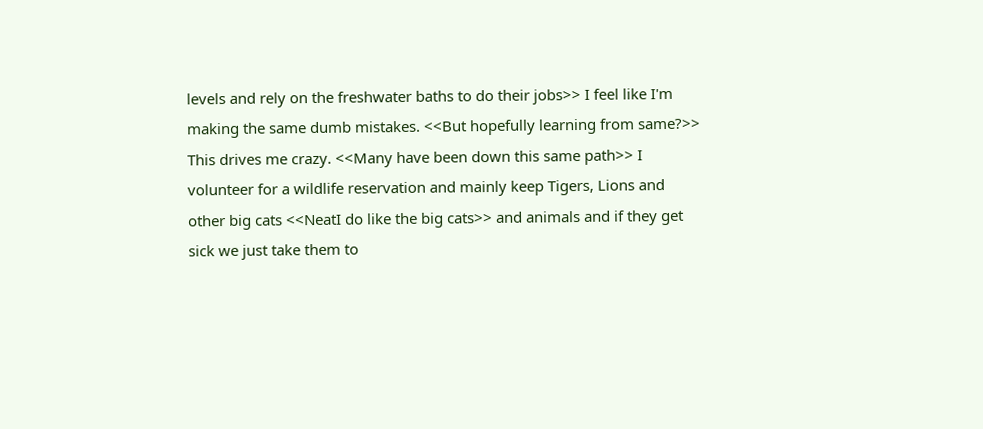levels and rely on the freshwater baths to do their jobs>> I feel like I'm making the same dumb mistakes. <<But hopefully learning from same?>> This drives me crazy. <<Many have been down this same path>> I volunteer for a wildlife reservation and mainly keep Tigers, Lions and other big cats <<NeatI do like the big cats>> and animals and if they get sick we just take them to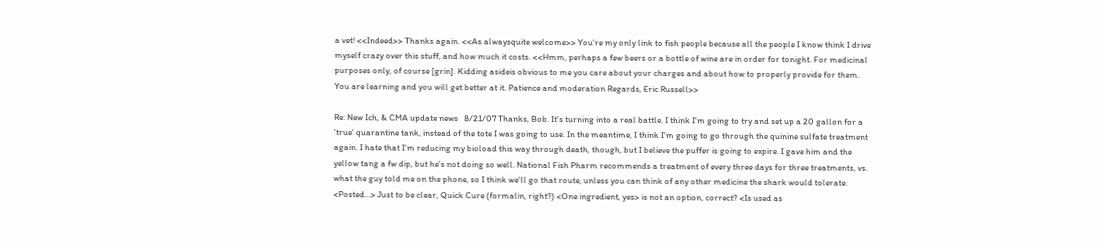a vet! <<Indeed>> Thanks again. <<As alwaysquite welcome>> You're my only link to fish people because all the people I know think I drive myself crazy over this stuff, and how much it costs. <<Hmm, perhaps a few beers or a bottle of wine are in order for tonight. For medicinal purposes only, of course [grin]. Kidding asideis obvious to me you care about your charges and about how to properly provide for them. You are learning and you will get better at it. Patience and moderation Regards, Eric Russell>>

Re: New Ich, & CMA update news   8/21/07 Thanks, Bob. It's turning into a real battle. I think I'm going to try and set up a 20 gallon for a 'true' quarantine tank, instead of the tote I was going to use. In the meantime, I think I'm going to go through the quinine sulfate treatment again. I hate that I'm reducing my bioload this way through death, though, but I believe the puffer is going to expire. I gave him and the yellow tang a fw dip, but he's not doing so well. National Fish Pharm recommends a treatment of every three days for three treatments, vs. what the guy told me on the phone, so I think we'll go that route, unless you can think of any other medicine the shark would tolerate. <Posted...> Just to be clear, Quick Cure (formalin, right?) <One ingredient, yes> is not an option, correct? <Is used as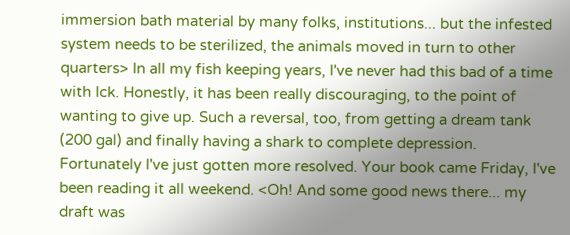immersion bath material by many folks, institutions... but the infested system needs to be sterilized, the animals moved in turn to other quarters> In all my fish keeping years, I've never had this bad of a time with Ick. Honestly, it has been really discouraging, to the point of wanting to give up. Such a reversal, too, from getting a dream tank (200 gal) and finally having a shark to complete depression. Fortunately I've just gotten more resolved. Your book came Friday, I've been reading it all weekend. <Oh! And some good news there... my draft was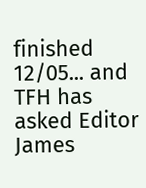finished 12/05... and TFH has asked Editor James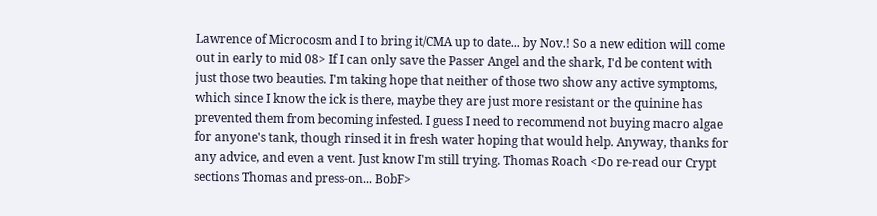Lawrence of Microcosm and I to bring it/CMA up to date... by Nov.! So a new edition will come out in early to mid 08> If I can only save the Passer Angel and the shark, I'd be content with just those two beauties. I'm taking hope that neither of those two show any active symptoms, which since I know the ick is there, maybe they are just more resistant or the quinine has prevented them from becoming infested. I guess I need to recommend not buying macro algae for anyone's tank, though rinsed it in fresh water hoping that would help. Anyway, thanks for any advice, and even a vent. Just know I'm still trying. Thomas Roach <Do re-read our Crypt sections Thomas and press-on... BobF>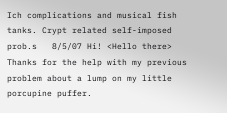Ich complications and musical fish tanks. Crypt related self-imposed prob.s   8/5/07 Hi! <Hello there> Thanks for the help with my previous problem about a lump on my little porcupine puffer.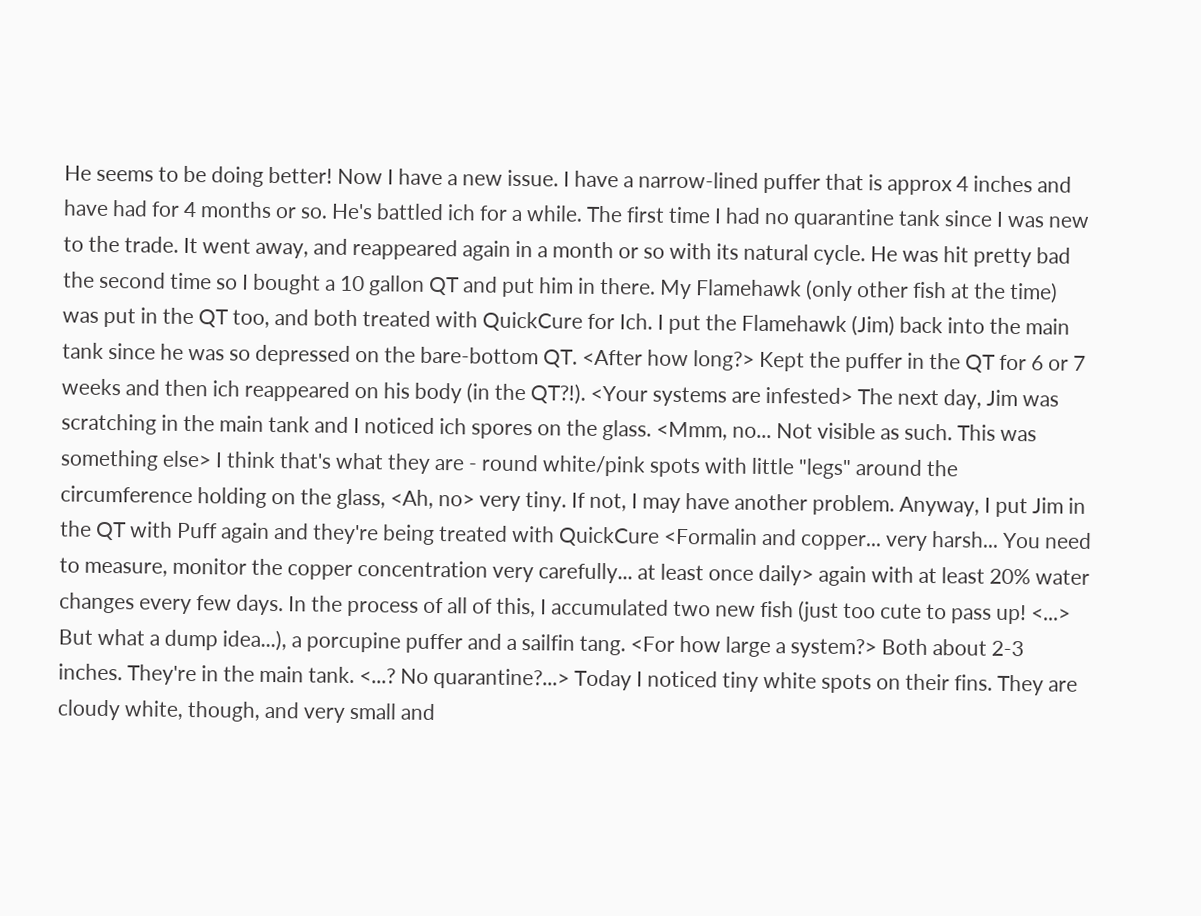He seems to be doing better! Now I have a new issue. I have a narrow-lined puffer that is approx 4 inches and have had for 4 months or so. He's battled ich for a while. The first time I had no quarantine tank since I was new to the trade. It went away, and reappeared again in a month or so with its natural cycle. He was hit pretty bad the second time so I bought a 10 gallon QT and put him in there. My Flamehawk (only other fish at the time) was put in the QT too, and both treated with QuickCure for Ich. I put the Flamehawk (Jim) back into the main tank since he was so depressed on the bare-bottom QT. <After how long?> Kept the puffer in the QT for 6 or 7 weeks and then ich reappeared on his body (in the QT?!). <Your systems are infested> The next day, Jim was scratching in the main tank and I noticed ich spores on the glass. <Mmm, no... Not visible as such. This was something else> I think that's what they are - round white/pink spots with little "legs" around the circumference holding on the glass, <Ah, no> very tiny. If not, I may have another problem. Anyway, I put Jim in the QT with Puff again and they're being treated with QuickCure <Formalin and copper... very harsh... You need to measure, monitor the copper concentration very carefully... at least once daily> again with at least 20% water changes every few days. In the process of all of this, I accumulated two new fish (just too cute to pass up! <...> But what a dump idea...), a porcupine puffer and a sailfin tang. <For how large a system?> Both about 2-3 inches. They're in the main tank. <...? No quarantine?...> Today I noticed tiny white spots on their fins. They are cloudy white, though, and very small and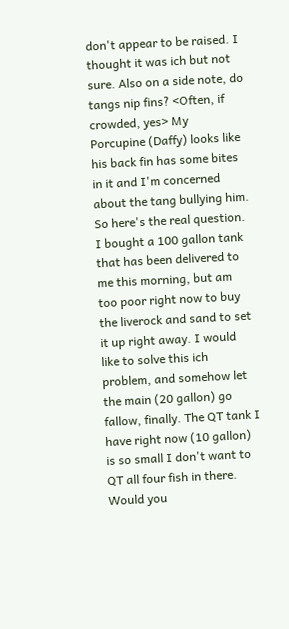don't appear to be raised. I thought it was ich but not sure. Also on a side note, do tangs nip fins? <Often, if crowded, yes> My Porcupine (Daffy) looks like his back fin has some bites in it and I'm concerned about the tang bullying him. So here's the real question. I bought a 100 gallon tank that has been delivered to me this morning, but am too poor right now to buy the liverock and sand to set it up right away. I would like to solve this ich problem, and somehow let the main (20 gallon) go fallow, finally. The QT tank I have right now (10 gallon) is so small I don't want to QT all four fish in there. Would you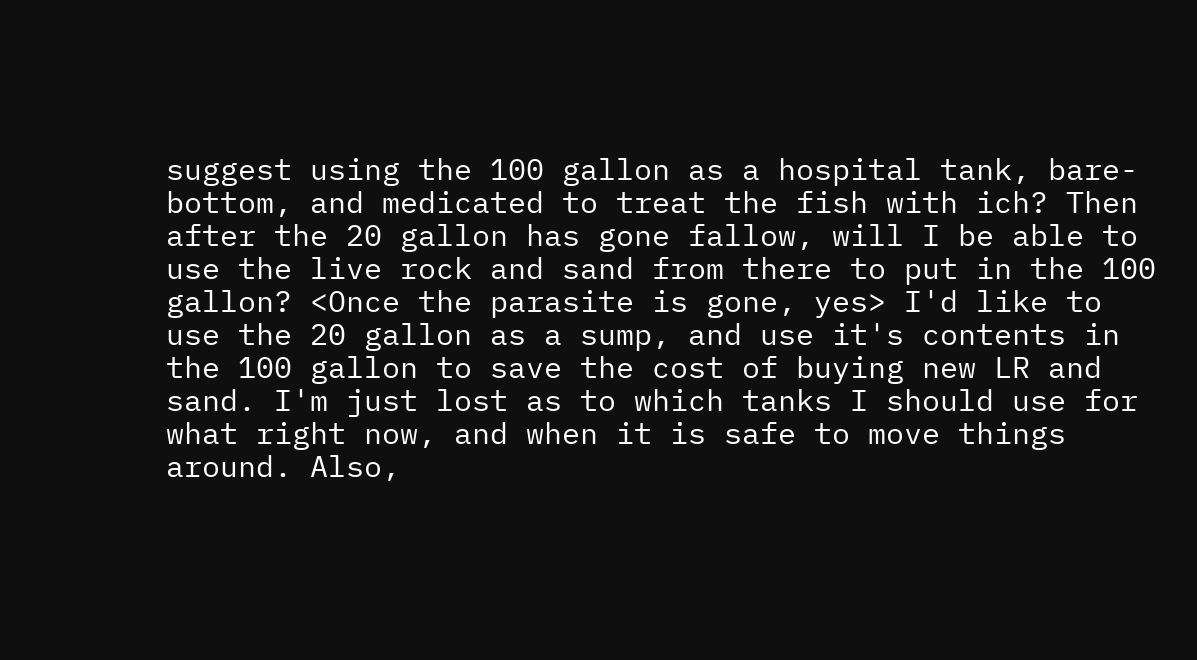suggest using the 100 gallon as a hospital tank, bare-bottom, and medicated to treat the fish with ich? Then after the 20 gallon has gone fallow, will I be able to use the live rock and sand from there to put in the 100 gallon? <Once the parasite is gone, yes> I'd like to use the 20 gallon as a sump, and use it's contents in the 100 gallon to save the cost of buying new LR and sand. I'm just lost as to which tanks I should use for what right now, and when it is safe to move things around. Also,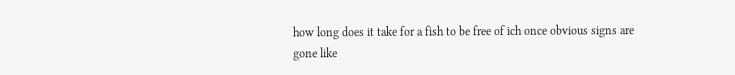how long does it take for a fish to be free of ich once obvious signs are gone like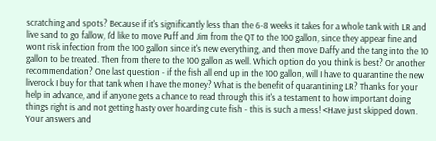scratching and spots? Because if it's significantly less than the 6-8 weeks it takes for a whole tank with LR and live sand to go fallow, I'd like to move Puff and Jim from the QT to the 100 gallon, since they appear fine and wont risk infection from the 100 gallon since it's new everything, and then move Daffy and the tang into the 10 gallon to be treated. Then from there to the 100 gallon as well. Which option do you think is best? Or another recommendation? One last question - if the fish all end up in the 100 gallon, will I have to quarantine the new liverock I buy for that tank when I have the money? What is the benefit of quarantining LR? Thanks for your help in advance, and if anyone gets a chance to read through this it's a testament to how important doing things right is and not getting hasty over hoarding cute fish - this is such a mess! <Have just skipped down. Your answers and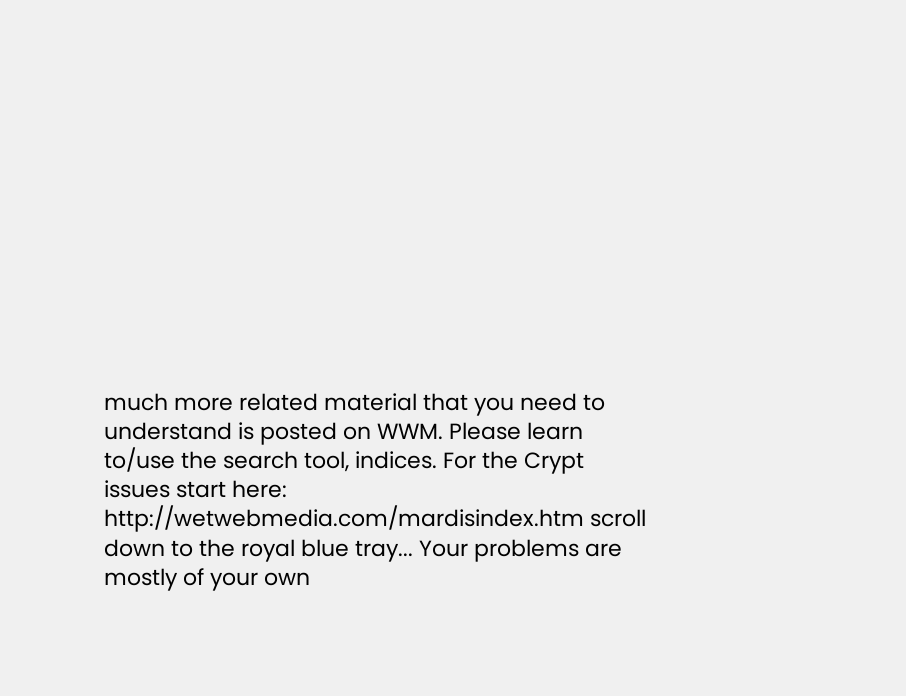much more related material that you need to understand is posted on WWM. Please learn to/use the search tool, indices. For the Crypt issues start here: http://wetwebmedia.com/mardisindex.htm scroll down to the royal blue tray... Your problems are mostly of your own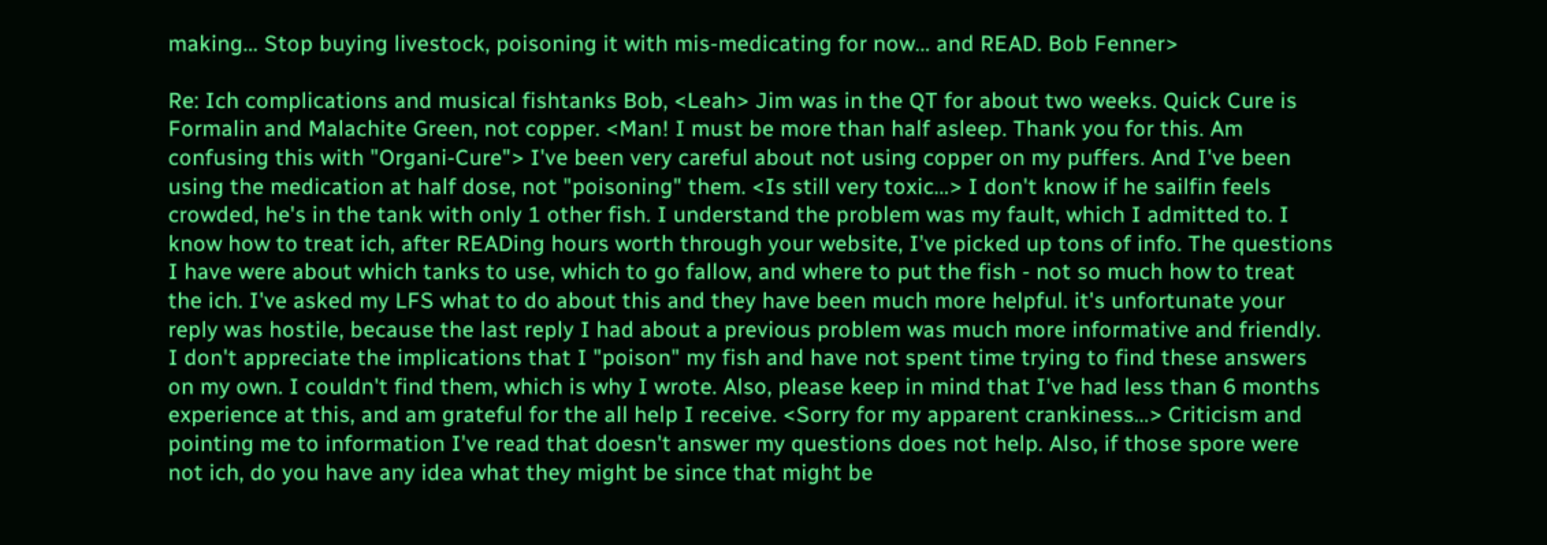making... Stop buying livestock, poisoning it with mis-medicating for now... and READ. Bob Fenner>

Re: Ich complications and musical fishtanks Bob, <Leah> Jim was in the QT for about two weeks. Quick Cure is Formalin and Malachite Green, not copper. <Man! I must be more than half asleep. Thank you for this. Am confusing this with "Organi-Cure"> I've been very careful about not using copper on my puffers. And I've been using the medication at half dose, not "poisoning" them. <Is still very toxic...> I don't know if he sailfin feels crowded, he's in the tank with only 1 other fish. I understand the problem was my fault, which I admitted to. I know how to treat ich, after READing hours worth through your website, I've picked up tons of info. The questions I have were about which tanks to use, which to go fallow, and where to put the fish - not so much how to treat the ich. I've asked my LFS what to do about this and they have been much more helpful. it's unfortunate your reply was hostile, because the last reply I had about a previous problem was much more informative and friendly. I don't appreciate the implications that I "poison" my fish and have not spent time trying to find these answers on my own. I couldn't find them, which is why I wrote. Also, please keep in mind that I've had less than 6 months experience at this, and am grateful for the all help I receive. <Sorry for my apparent crankiness...> Criticism and pointing me to information I've read that doesn't answer my questions does not help. Also, if those spore were not ich, do you have any idea what they might be since that might be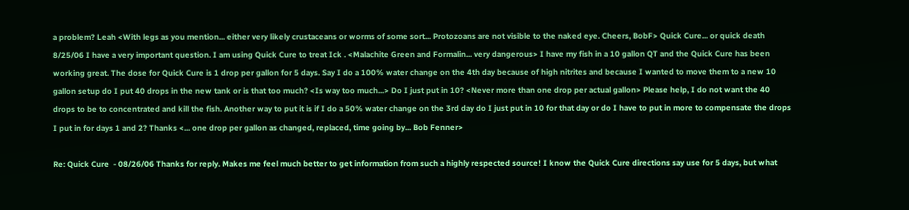a problem? Leah <With legs as you mention... either very likely crustaceans or worms of some sort... Protozoans are not visible to the naked eye. Cheers, BobF> Quick Cure... or quick death  8/25/06 I have a very important question. I am using Quick Cure to treat Ick . <Malachite Green and Formalin... very dangerous> I have my fish in a 10 gallon QT and the Quick Cure has been working great. The dose for Quick Cure is 1 drop per gallon for 5 days. Say I do a 100% water change on the 4th day because of high nitrites and because I wanted to move them to a new 10 gallon setup do I put 40 drops in the new tank or is that too much? <Is way too much...> Do I just put in 10? <Never more than one drop per actual gallon> Please help, I do not want the 40 drops to be to concentrated and kill the fish. Another way to put it is if I do a 50% water change on the 3rd day do I just put in 10 for that day or do I have to put in more to compensate the drops I put in for days 1 and 2? Thanks <... one drop per gallon as changed, replaced, time going by... Bob Fenner>

Re: Quick Cure  - 08/26/06 Thanks for reply. Makes me feel much better to get information from such a highly respected source! I know the Quick Cure directions say use for 5 days, but what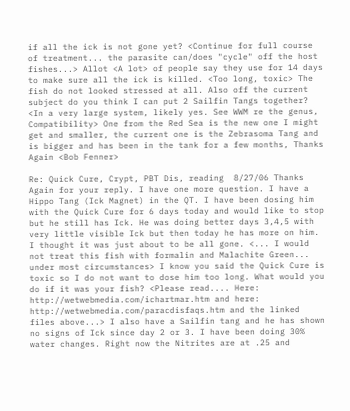if all the ick is not gone yet? <Continue for full course of treatment... the parasite can/does "cycle" off the host fishes...> Allot <A lot> of people say they use for 14 days to make sure all the ick is killed. <Too long, toxic> The fish do not looked stressed at all. Also off the current subject do you think I can put 2 Sailfin Tangs together? <In a very large system, likely yes. See WWM re the genus, Compatibility> One from the Red Sea is the new one I might get and smaller, the current one is the Zebrasoma Tang and is bigger and has been in the tank for a few months, Thanks Again <Bob Fenner>

Re: Quick Cure, Crypt, PBT Dis, reading  8/27/06 Thanks Again for your reply. I have one more question. I have a Hippo Tang (Ick Magnet) in the QT. I have been dosing him with the Quick Cure for 6 days today and would like to stop but he still has Ick. He was doing better days 3,4,5 with very little visible Ick but then today he has more on him. I thought it was just about to be all gone. <... I would not treat this fish with formalin and Malachite Green... under most circumstances> I know you said the Quick Cure is toxic so I do not want to dose him too long. What would you do if it was your fish? <Please read.... Here: http://wetwebmedia.com/ichartmar.htm and here: http://wetwebmedia.com/paracdisfaqs.htm and the linked files above...> I also have a Sailfin tang and he has shown no signs of Ick since day 2 or 3. I have been doing 30% water changes. Right now the Nitrites are at .25 and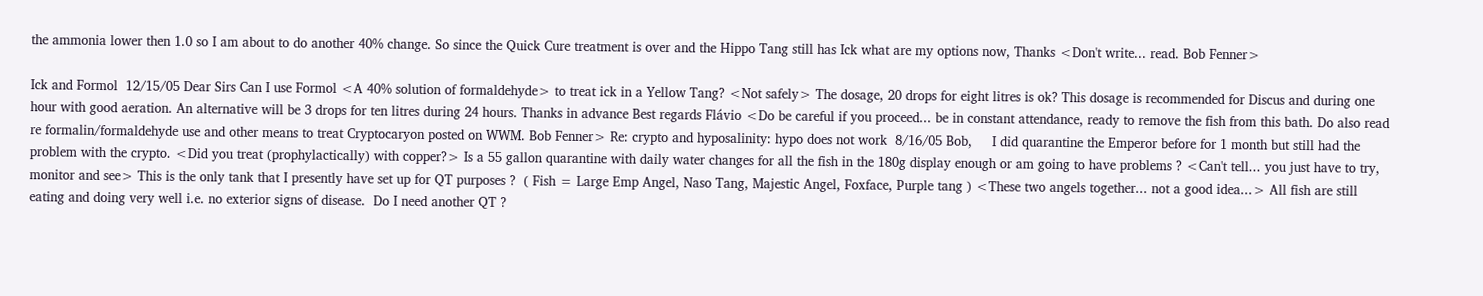the ammonia lower then 1.0 so I am about to do another 40% change. So since the Quick Cure treatment is over and the Hippo Tang still has Ick what are my options now, Thanks <Don't write... read. Bob Fenner>

Ick and Formol  12/15/05 Dear Sirs Can I use Formol <A 40% solution of formaldehyde> to treat ick in a Yellow Tang? <Not safely> The dosage, 20 drops for eight litres is ok? This dosage is recommended for Discus and during one hour with good aeration. An alternative will be 3 drops for ten litres during 24 hours. Thanks in advance Best regards Flávio <Do be careful if you proceed... be in constant attendance, ready to remove the fish from this bath. Do also read re formalin/formaldehyde use and other means to treat Cryptocaryon posted on WWM. Bob Fenner> Re: crypto and hyposalinity: hypo does not work  8/16/05 Bob,     I did quarantine the Emperor before for 1 month but still had the problem with the crypto. <Did you treat (prophylactically) with copper?> Is a 55 gallon quarantine with daily water changes for all the fish in the 180g display enough or am going to have problems ? <Can't tell... you just have to try, monitor and see> This is the only tank that I presently have set up for QT purposes ?  ( Fish = Large Emp Angel, Naso Tang, Majestic Angel, Foxface, Purple tang ) <These two angels together... not a good idea...> All fish are still eating and doing very well i.e. no exterior signs of disease.  Do I need another QT ?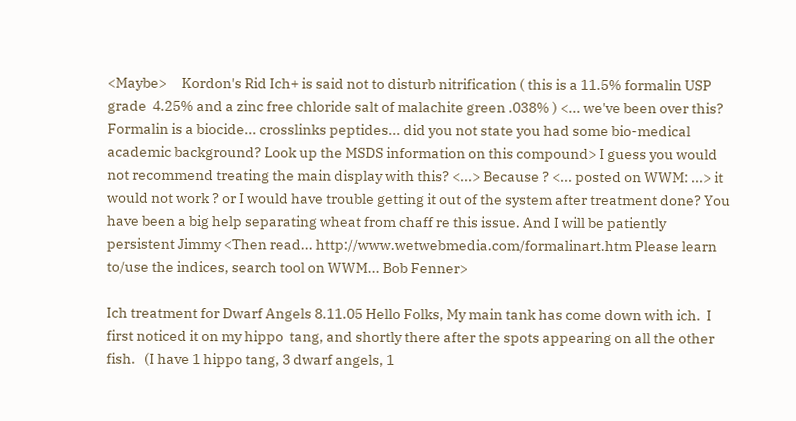<Maybe>     Kordon's Rid Ich+ is said not to disturb nitrification ( this is a 11.5% formalin USP grade  4.25% and a zinc free chloride salt of malachite green .038% ) <... we've been over this? Formalin is a biocide... crosslinks peptides... did you not state you had some bio-medical academic background? Look up the MSDS information on this compound> I guess you would not recommend treating the main display with this? <...> Because ? <... posted on WWM: ...> it would not work ? or I would have trouble getting it out of the system after treatment done? You have been a big help separating wheat from chaff re this issue. And I will be patiently persistent Jimmy <Then read... http://www.wetwebmedia.com/formalinart.htm Please learn to/use the indices, search tool on WWM... Bob Fenner>

Ich treatment for Dwarf Angels 8.11.05 Hello Folks, My main tank has come down with ich.  I first noticed it on my hippo  tang, and shortly there after the spots appearing on all the other fish.   (I have 1 hippo tang, 3 dwarf angels, 1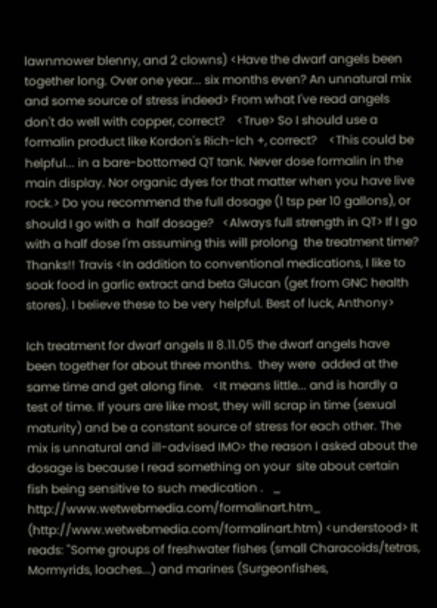lawnmower blenny, and 2 clowns) <Have the dwarf angels been together long. Over one year... six months even? An unnatural mix and some source of stress indeed> From what I've read angels don't do well with copper, correct?    <True> So I should use a formalin product like Kordon's Rich-Ich +, correct?    <This could be helpful... in a bare-bottomed QT tank. Never dose formalin in the main display. Nor organic dyes for that matter when you have live rock.> Do you recommend the full dosage (1 tsp per 10 gallons), or should I go with a  half dosage?   <Always full strength in QT> If I go with a half dose I'm assuming this will prolong  the treatment time? Thanks!! Travis <In addition to conventional medications, I like to soak food in garlic extract and beta Glucan (get from GNC health stores). I believe these to be very helpful. Best of luck, Anthony>

Ich treatment for dwarf angels II 8.11.05 the dwarf angels have been together for about three months.  they were  added at the same time and get along fine.   <It means little... and is hardly a test of time. If yours are like most, they will scrap in time (sexual maturity) and be a constant source of stress for each other. The mix is unnatural and ill-advised IMO> the reason I asked about the dosage is because I read something on your  site about certain fish being sensitive to such medication .   _ http://www.wetwebmedia.com/formalinart.htm_ (http://www.wetwebmedia.com/formalinart.htm) <understood> It reads: "Some groups of freshwater fishes (small Characoids/tetras, Mormyrids, loaches...) and marines (Surgeonfishes,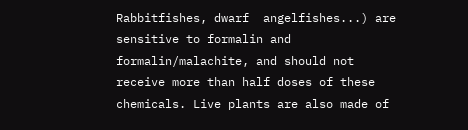Rabbitfishes, dwarf  angelfishes...) are sensitive to formalin and formalin/malachite, and should not  receive more than half doses of these chemicals. Live plants are also made of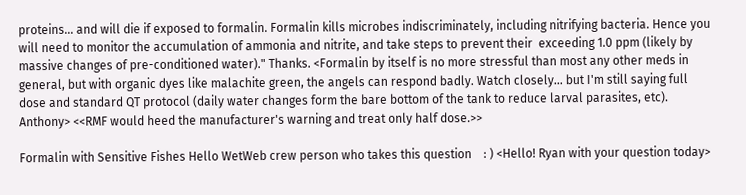proteins... and will die if exposed to formalin. Formalin kills microbes indiscriminately, including nitrifying bacteria. Hence you will need to monitor the accumulation of ammonia and nitrite, and take steps to prevent their  exceeding 1.0 ppm (likely by massive changes of pre-conditioned water)." Thanks. <Formalin by itself is no more stressful than most any other meds in general, but with organic dyes like malachite green, the angels can respond badly. Watch closely... but I'm still saying full dose and standard QT protocol (daily water changes form the bare bottom of the tank to reduce larval parasites, etc). Anthony> <<RMF would heed the manufacturer's warning and treat only half dose.>>

Formalin with Sensitive Fishes Hello WetWeb crew person who takes this question    : ) <Hello! Ryan with your question today>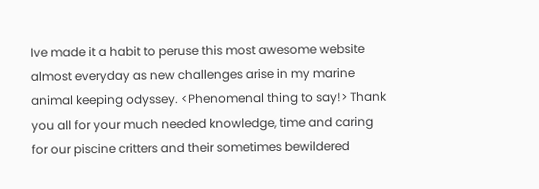Ive made it a habit to peruse this most awesome website almost everyday as new challenges arise in my marine animal keeping odyssey. <Phenomenal thing to say!> Thank you all for your much needed knowledge, time and caring for our piscine critters and their sometimes bewildered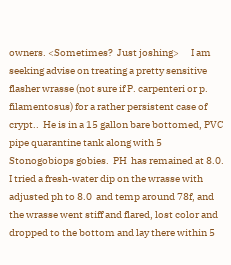owners. <Sometimes?  Just joshing>      I am seeking advise on treating a pretty sensitive flasher wrasse (not sure if P. carpenteri or p. filamentosus) for a rather persistent case of crypt..  He is in a 15 gallon bare bottomed, PVC pipe quarantine tank along with 5 Stonogobiops gobies.  PH  has remained at 8.0.     I tried a fresh-water dip on the wrasse with adjusted ph to 8.0  and temp around 78f, and the wrasse went stiff and flared, lost color and dropped to the bottom and lay there within 5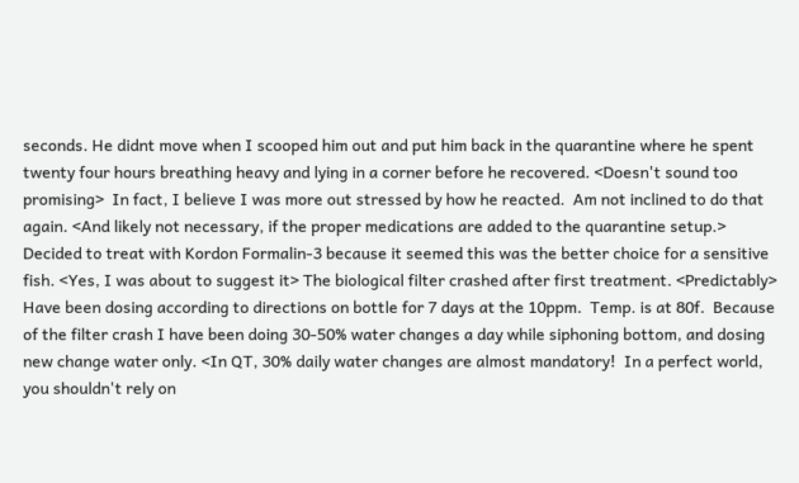seconds. He didnt move when I scooped him out and put him back in the quarantine where he spent twenty four hours breathing heavy and lying in a corner before he recovered. <Doesn't sound too promising>  In fact, I believe I was more out stressed by how he reacted.  Am not inclined to do that again. <And likely not necessary, if the proper medications are added to the quarantine setup.>      Decided to treat with Kordon Formalin-3 because it seemed this was the better choice for a sensitive fish. <Yes, I was about to suggest it> The biological filter crashed after first treatment. <Predictably> Have been dosing according to directions on bottle for 7 days at the 10ppm.  Temp. is at 80f.  Because of the filter crash I have been doing 30-50% water changes a day while siphoning bottom, and dosing new change water only. <In QT, 30% daily water changes are almost mandatory!  In a perfect world, you shouldn't rely on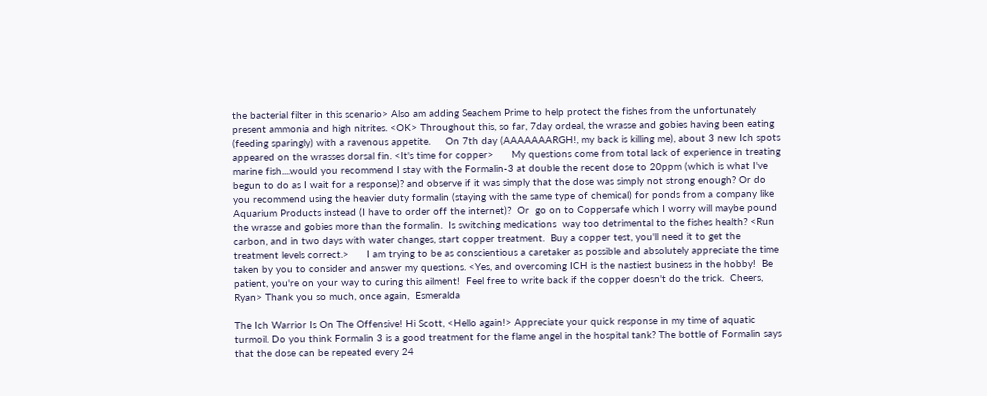the bacterial filter in this scenario> Also am adding Seachem Prime to help protect the fishes from the unfortunately present ammonia and high nitrites. <OK> Throughout this, so far, 7day ordeal, the wrasse and gobies having been eating (feeding sparingly) with a ravenous appetite.     On 7th day (AAAAAAARGH!, my back is killing me), about 3 new Ich spots appeared on the wrasses dorsal fin. <It's time for copper>      My questions come from total lack of experience in treating marine fish....would you recommend I stay with the Formalin-3 at double the recent dose to 20ppm (which is what I've begun to do as I wait for a response)? and observe if it was simply that the dose was simply not strong enough? Or do you recommend using the heavier duty formalin (staying with the same type of chemical) for ponds from a company like Aquarium Products instead (I have to order off the internet)?  Or  go on to Coppersafe which I worry will maybe pound the wrasse and gobies more than the formalin.  Is switching medications  way too detrimental to the fishes health? <Run carbon, and in two days with water changes, start copper treatment.  Buy a copper test, you'll need it to get the treatment levels correct.>      I am trying to be as conscientious a caretaker as possible and absolutely appreciate the time taken by you to consider and answer my questions. <Yes, and overcoming ICH is the nastiest business in the hobby!  Be patient, you're on your way to curing this ailment!  Feel free to write back if the copper doesn't do the trick.  Cheers, Ryan> Thank you so much, once again,  Esmeralda

The Ich Warrior Is On The Offensive! Hi Scott, <Hello again!> Appreciate your quick response in my time of aquatic turmoil. Do you think Formalin 3 is a good treatment for the flame angel in the hospital tank? The bottle of Formalin says that the dose can be repeated every 24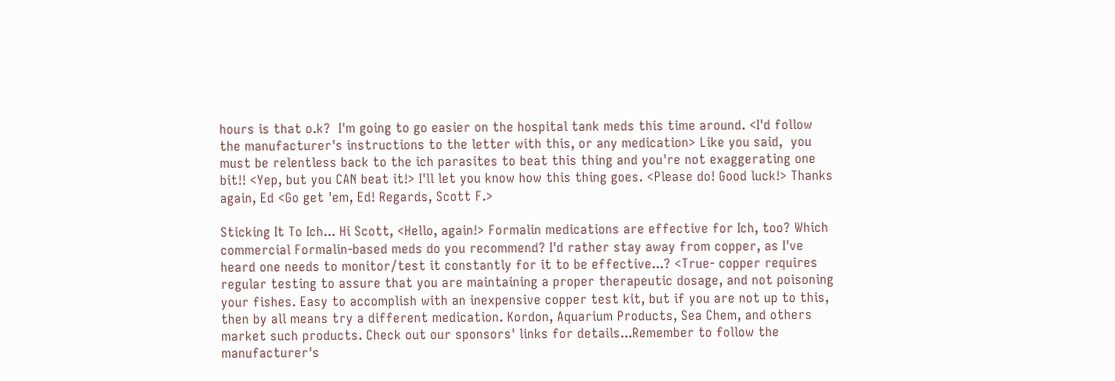hours is that o.k?  I'm going to go easier on the hospital tank meds this time around. <I'd follow the manufacturer's instructions to the letter with this, or any medication> Like you said,  you must be relentless back to the ich parasites to beat this thing and you're not exaggerating one bit!! <Yep, but you CAN beat it!> I'll let you know how this thing goes. <Please do! Good luck!> Thanks again, Ed <Go get 'em, Ed! Regards, Scott F.>

Sticking It To Ich... Hi Scott, <Hello, again!> Formalin medications are effective for Ich, too? Which commercial Formalin-based meds do you recommend? I'd rather stay away from copper, as I've heard one needs to monitor/test it constantly for it to be effective...? <True- copper requires regular testing to assure that you are maintaining a proper therapeutic dosage, and not poisoning your fishes. Easy to accomplish with an inexpensive copper test kit, but if you are not up to this, then by all means try a different medication. Kordon, Aquarium Products, Sea Chem, and others market such products. Check out our sponsors' links for details...Remember to follow the manufacturer's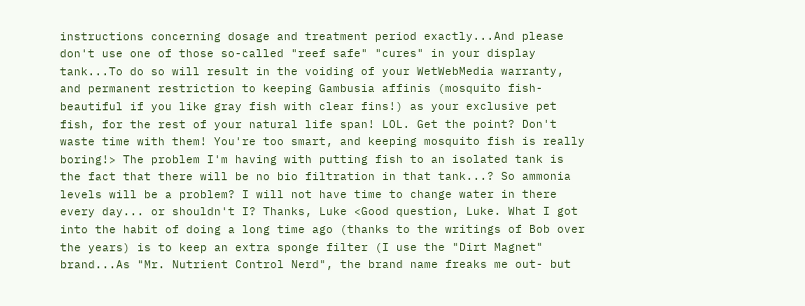instructions concerning dosage and treatment period exactly...And please don't use one of those so-called "reef safe" "cures" in your display tank...To do so will result in the voiding of your WetWebMedia warranty, and permanent restriction to keeping Gambusia affinis (mosquito fish- beautiful if you like gray fish with clear fins!) as your exclusive pet fish, for the rest of your natural life span! LOL. Get the point? Don't waste time with them! You're too smart, and keeping mosquito fish is really boring!> The problem I'm having with putting fish to an isolated tank is the fact that there will be no bio filtration in that tank...? So ammonia levels will be a problem? I will not have time to change water in there every day... or shouldn't I? Thanks, Luke <Good question, Luke. What I got into the habit of doing a long time ago (thanks to the writings of Bob over the years) is to keep an extra sponge filter (I use the "Dirt Magnet" brand...As "Mr. Nutrient Control Nerd", the brand name freaks me out- but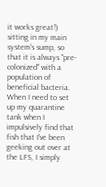it works great!) sitting in my main system's sump, so that it is always "pre-colonized" with a population of beneficial bacteria. When I need to set up my quarantine tank when I impulsively find that fish that I've been geeking out over at the LFS, I simply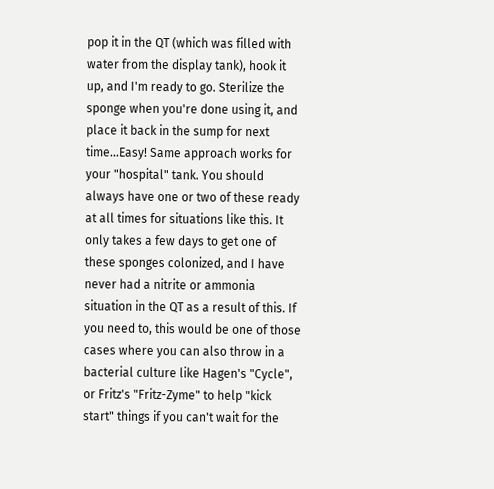pop it in the QT (which was filled with water from the display tank), hook it up, and I'm ready to go. Sterilize the sponge when you're done using it, and place it back in the sump for next time...Easy! Same approach works for your "hospital" tank. You should always have one or two of these ready at all times for situations like this. It only takes a few days to get one of these sponges colonized, and I have never had a nitrite or ammonia situation in the QT as a result of this. If you need to, this would be one of those cases where you can also throw in a bacterial culture like Hagen's "Cycle", or Fritz's "Fritz-Zyme" to help "kick start" things if you can't wait for the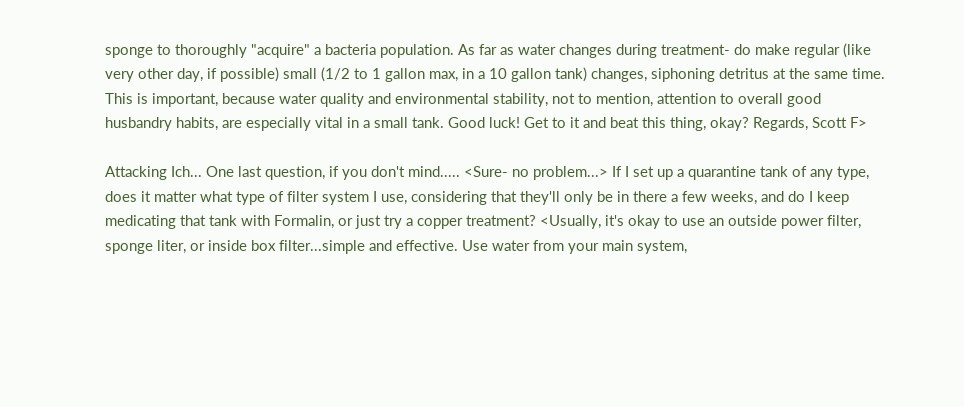sponge to thoroughly "acquire" a bacteria population. As far as water changes during treatment- do make regular (like very other day, if possible) small (1/2 to 1 gallon max, in a 10 gallon tank) changes, siphoning detritus at the same time. This is important, because water quality and environmental stability, not to mention, attention to overall good husbandry habits, are especially vital in a small tank. Good luck! Get to it and beat this thing, okay? Regards, Scott F>

Attacking Ich... One last question, if you don't mind..... <Sure- no problem...> If I set up a quarantine tank of any type, does it matter what type of filter system I use, considering that they'll only be in there a few weeks, and do I keep medicating that tank with Formalin, or just try a copper treatment? <Usually, it's okay to use an outside power filter, sponge liter, or inside box filter...simple and effective. Use water from your main system,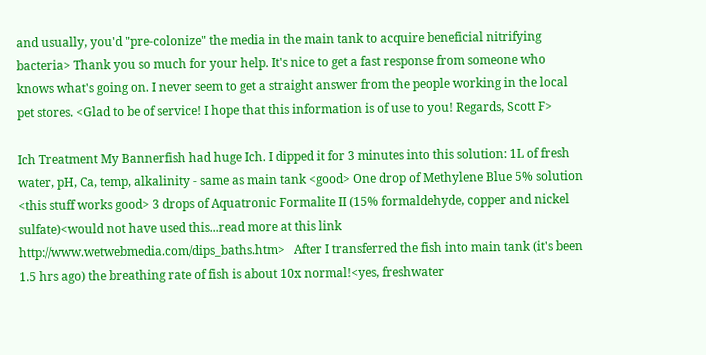and usually, you'd "pre-colonize" the media in the main tank to acquire beneficial nitrifying bacteria> Thank you so much for your help. It's nice to get a fast response from someone who knows what's going on. I never seem to get a straight answer from the people working in the local pet stores. <Glad to be of service! I hope that this information is of use to you! Regards, Scott F>

Ich Treatment My Bannerfish had huge Ich. I dipped it for 3 minutes into this solution: 1L of fresh water, pH, Ca, temp, alkalinity - same as main tank <good> One drop of Methylene Blue 5% solution <this stuff works good> 3 drops of Aquatronic Formalite II (15% formaldehyde, copper and nickel sulfate)<would not have used this...read more at this link http://www.wetwebmedia.com/dips_baths.htm>   After I transferred the fish into main tank (it's been 1.5 hrs ago) the breathing rate of fish is about 10x normal!<yes, freshwater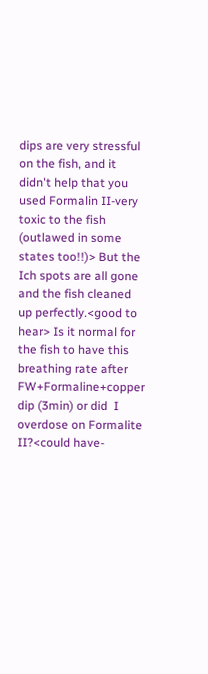dips are very stressful on the fish, and it didn't help that you used Formalin II-very toxic to the fish (outlawed in some states too!!)> But the Ich spots are all gone and the fish cleaned up perfectly.<good to hear> Is it normal for the fish to have this breathing rate after FW+Formaline+copper dip (3min) or did  I overdose on Formalite II?<could have-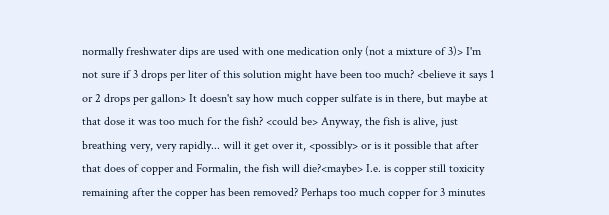normally freshwater dips are used with one medication only (not a mixture of 3)> I'm not sure if 3 drops per liter of this solution might have been too much? <believe it says 1 or 2 drops per gallon> It doesn't say how much copper sulfate is in there, but maybe at that dose it was too much for the fish? <could be> Anyway, the fish is alive, just breathing very, very rapidly... will it get over it, <possibly> or is it possible that after that does of copper and Formalin, the fish will die?<maybe> I.e. is copper still toxicity remaining after the copper has been removed? Perhaps too much copper for 3 minutes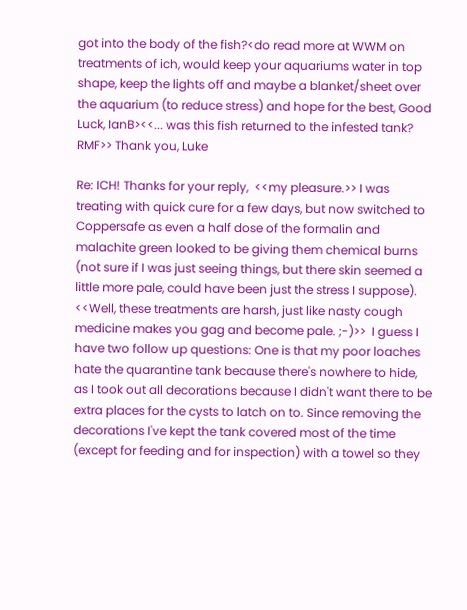got into the body of the fish?<do read more at WWM on treatments of ich, would keep your aquariums water in top shape, keep the lights off and maybe a blanket/sheet over the aquarium (to reduce stress) and hope for the best, Good Luck, IanB><<... was this fish returned to the infested tank? RMF>> Thank you, Luke

Re: ICH! Thanks for your reply,  <<my pleasure.>> I was treating with quick cure for a few days, but now switched to Coppersafe as even a half dose of the formalin and malachite green looked to be giving them chemical burns (not sure if I was just seeing things, but there skin seemed a little more pale, could have been just the stress I suppose).  <<Well, these treatments are harsh, just like nasty cough medicine makes you gag and become pale. ;-)>>  I guess I have two follow up questions: One is that my poor loaches hate the quarantine tank because there's nowhere to hide, as I took out all decorations because I didn't want there to be extra places for the cysts to latch on to. Since removing the decorations I've kept the tank covered most of the time (except for feeding and for inspection) with a towel so they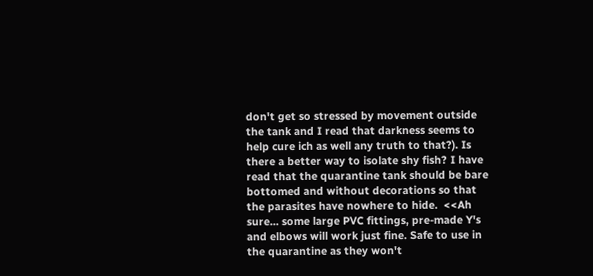don't get so stressed by movement outside the tank and I read that darkness seems to help cure ich as well any truth to that?). Is there a better way to isolate shy fish? I have read that the quarantine tank should be bare bottomed and without decorations so that the parasites have nowhere to hide.  <<Ah sure... some large PVC fittings, pre-made Y's and elbows will work just fine. Safe to use in the quarantine as they won't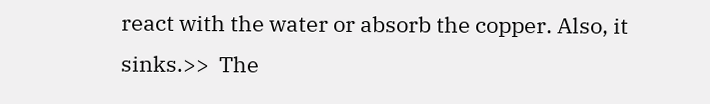react with the water or absorb the copper. Also, it sinks.>>  The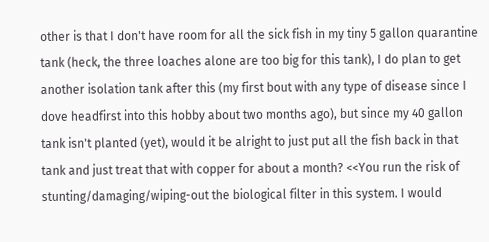other is that I don't have room for all the sick fish in my tiny 5 gallon quarantine tank (heck, the three loaches alone are too big for this tank), I do plan to get another isolation tank after this (my first bout with any type of disease since I dove headfirst into this hobby about two months ago), but since my 40 gallon tank isn't planted (yet), would it be alright to just put all the fish back in that tank and just treat that with copper for about a month? <<You run the risk of stunting/damaging/wiping-out the biological filter in this system. I would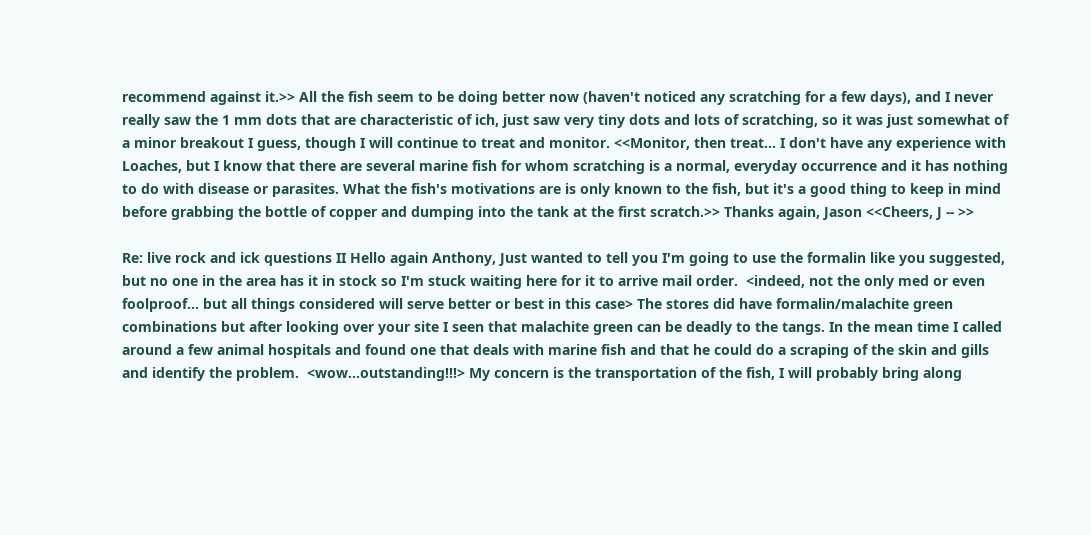recommend against it.>> All the fish seem to be doing better now (haven't noticed any scratching for a few days), and I never really saw the 1 mm dots that are characteristic of ich, just saw very tiny dots and lots of scratching, so it was just somewhat of a minor breakout I guess, though I will continue to treat and monitor. <<Monitor, then treat... I don't have any experience with Loaches, but I know that there are several marine fish for whom scratching is a normal, everyday occurrence and it has nothing to do with disease or parasites. What the fish's motivations are is only known to the fish, but it's a good thing to keep in mind before grabbing the bottle of copper and dumping into the tank at the first scratch.>> Thanks again, Jason <<Cheers, J -- >>

Re: live rock and ick questions II Hello again Anthony, Just wanted to tell you I'm going to use the formalin like you suggested, but no one in the area has it in stock so I'm stuck waiting here for it to arrive mail order.  <indeed, not the only med or even foolproof... but all things considered will serve better or best in this case> The stores did have formalin/malachite green combinations but after looking over your site I seen that malachite green can be deadly to the tangs. In the mean time I called around a few animal hospitals and found one that deals with marine fish and that he could do a scraping of the skin and gills and identify the problem.  <wow...outstanding!!!> My concern is the transportation of the fish, I will probably bring along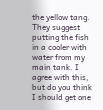the yellow tang. They suggest putting the fish in a cooler with water from my main tank. I agree with this, but do you think I should get one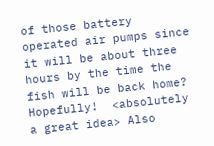of those battery operated air pumps since it will be about three hours by the time the fish will be back home? Hopefully!  <absolutely a great idea> Also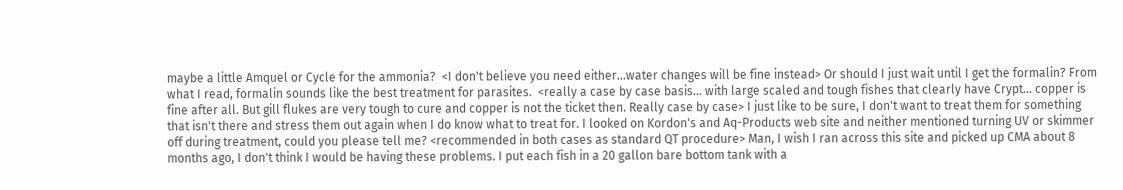maybe a little Amquel or Cycle for the ammonia?  <I don't believe you need either...water changes will be fine instead> Or should I just wait until I get the formalin? From what I read, formalin sounds like the best treatment for parasites.  <really a case by case basis... with large scaled and tough fishes that clearly have Crypt... copper is fine after all. But gill flukes are very tough to cure and copper is not the ticket then. Really case by case> I just like to be sure, I don't want to treat them for something that isn't there and stress them out again when I do know what to treat for. I looked on Kordon's and Aq-Products web site and neither mentioned turning UV or skimmer off during treatment, could you please tell me? <recommended in both cases as standard QT procedure> Man, I wish I ran across this site and picked up CMA about 8 months ago, I don't think I would be having these problems. I put each fish in a 20 gallon bare bottom tank with a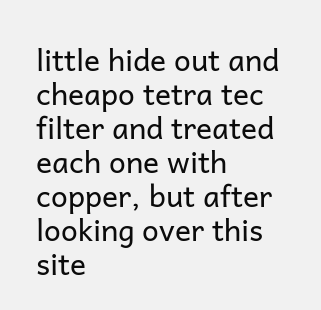little hide out and cheapo tetra tec filter and treated each one with copper, but after looking over this site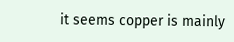it seems copper is mainly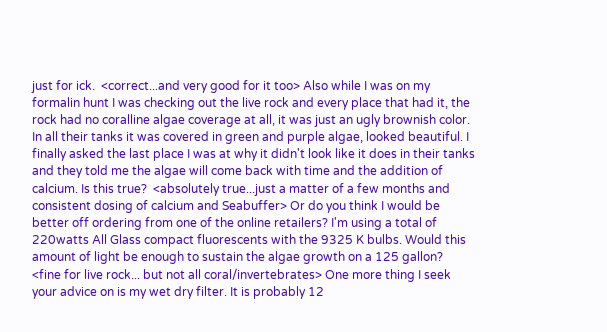just for ick.  <correct...and very good for it too> Also while I was on my formalin hunt I was checking out the live rock and every place that had it, the rock had no coralline algae coverage at all, it was just an ugly brownish color. In all their tanks it was covered in green and purple algae, looked beautiful. I finally asked the last place I was at why it didn't look like it does in their tanks and they told me the algae will come back with time and the addition of calcium. Is this true?  <absolutely true...just a matter of a few months and consistent dosing of calcium and Seabuffer> Or do you think I would be better off ordering from one of the online retailers? I'm using a total of 220watts All Glass compact fluorescents with the 9325 K bulbs. Would this amount of light be enough to sustain the algae growth on a 125 gallon?  <fine for live rock... but not all coral/invertebrates> One more thing I seek your advice on is my wet dry filter. It is probably 12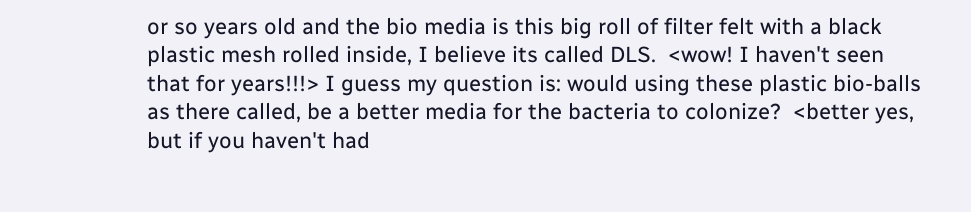or so years old and the bio media is this big roll of filter felt with a black plastic mesh rolled inside, I believe its called DLS.  <wow! I haven't seen that for years!!!> I guess my question is: would using these plastic bio-balls as there called, be a better media for the bacteria to colonize?  <better yes, but if you haven't had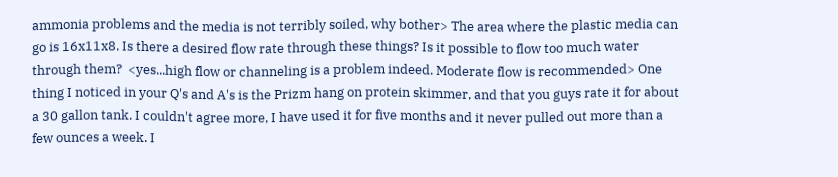ammonia problems and the media is not terribly soiled, why bother> The area where the plastic media can go is 16x11x8. Is there a desired flow rate through these things? Is it possible to flow too much water through them?  <yes...high flow or channeling is a problem indeed. Moderate flow is recommended> One thing I noticed in your Q's and A's is the Prizm hang on protein skimmer, and that you guys rate it for about a 30 gallon tank. I couldn't agree more, I have used it for five months and it never pulled out more than a few ounces a week. I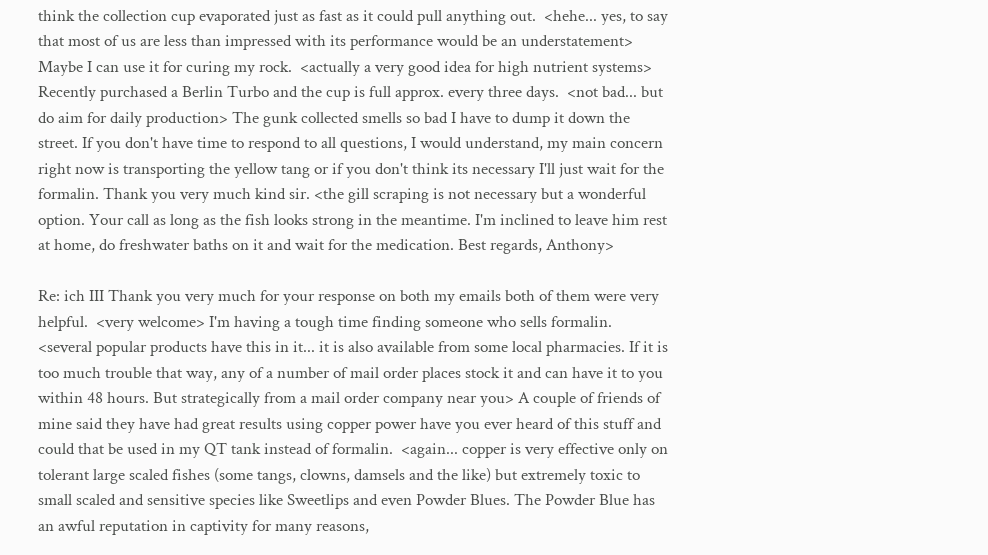think the collection cup evaporated just as fast as it could pull anything out.  <hehe... yes, to say that most of us are less than impressed with its performance would be an understatement> Maybe I can use it for curing my rock.  <actually a very good idea for high nutrient systems> Recently purchased a Berlin Turbo and the cup is full approx. every three days.  <not bad... but do aim for daily production> The gunk collected smells so bad I have to dump it down the street. If you don't have time to respond to all questions, I would understand, my main concern right now is transporting the yellow tang or if you don't think its necessary I'll just wait for the formalin. Thank you very much kind sir. <the gill scraping is not necessary but a wonderful option. Your call as long as the fish looks strong in the meantime. I'm inclined to leave him rest at home, do freshwater baths on it and wait for the medication. Best regards, Anthony>

Re: ich III Thank you very much for your response on both my emails both of them were very helpful.  <very welcome> I'm having a tough time finding someone who sells formalin.  <several popular products have this in it... it is also available from some local pharmacies. If it is too much trouble that way, any of a number of mail order places stock it and can have it to you within 48 hours. But strategically from a mail order company near you> A couple of friends of mine said they have had great results using copper power have you ever heard of this stuff and could that be used in my QT tank instead of formalin.  <again... copper is very effective only on tolerant large scaled fishes (some tangs, clowns, damsels and the like) but extremely toxic to small scaled and sensitive species like Sweetlips and even Powder Blues. The Powder Blue has an awful reputation in captivity for many reasons,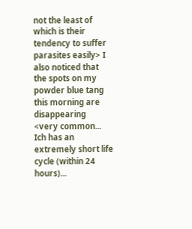not the least of which is their tendency to suffer parasites easily> I also noticed that the spots on my powder blue tang this morning are disappearing  <very common... Ich has an extremely short life cycle (within 24 hours)...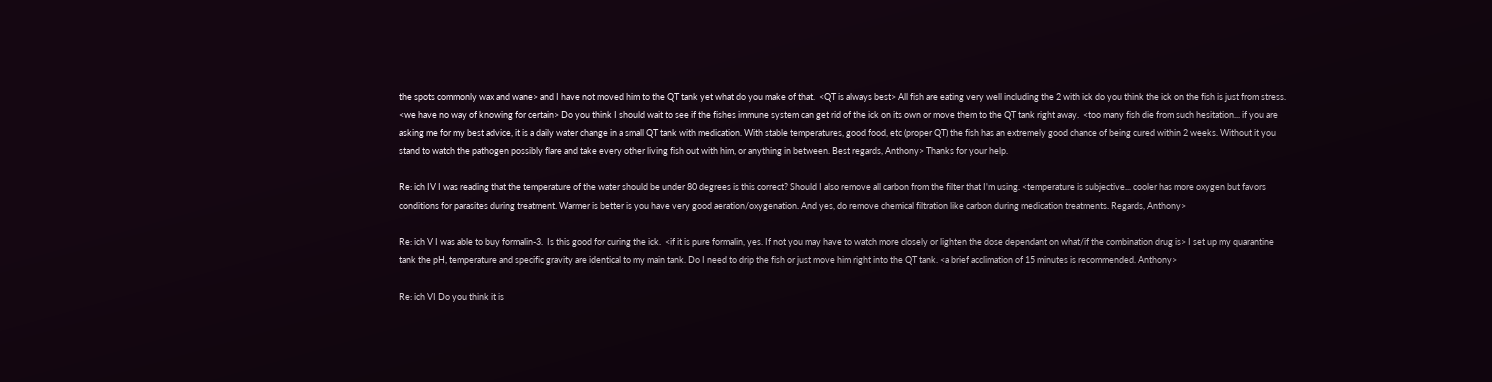the spots commonly wax and wane> and I have not moved him to the QT tank yet what do you make of that.  <QT is always best> All fish are eating very well including the 2 with ick do you think the ick on the fish is just from stress.  <we have no way of knowing for certain> Do you think I should wait to see if the fishes immune system can get rid of the ick on its own or move them to the QT tank right away.  <too many fish die from such hesitation... if you are asking me for my best advice, it is a daily water change in a small QT tank with medication. With stable temperatures, good food, etc (proper QT) the fish has an extremely good chance of being cured within 2 weeks. Without it you stand to watch the pathogen possibly flare and take every other living fish out with him, or anything in between. Best regards, Anthony> Thanks for your help.

Re: ich IV I was reading that the temperature of the water should be under 80 degrees is this correct? Should I also remove all carbon from the filter that I'm using. <temperature is subjective... cooler has more oxygen but favors conditions for parasites during treatment. Warmer is better is you have very good aeration/oxygenation. And yes, do remove chemical filtration like carbon during medication treatments. Regards, Anthony>

Re: ich V I was able to buy formalin-3.  Is this good for curing the ick.  <if it is pure formalin, yes. If not you may have to watch more closely or lighten the dose dependant on what/if the combination drug is> I set up my quarantine tank the pH, temperature and specific gravity are identical to my main tank. Do I need to drip the fish or just move him right into the QT tank. <a brief acclimation of 15 minutes is recommended. Anthony>

Re: ich VI Do you think it is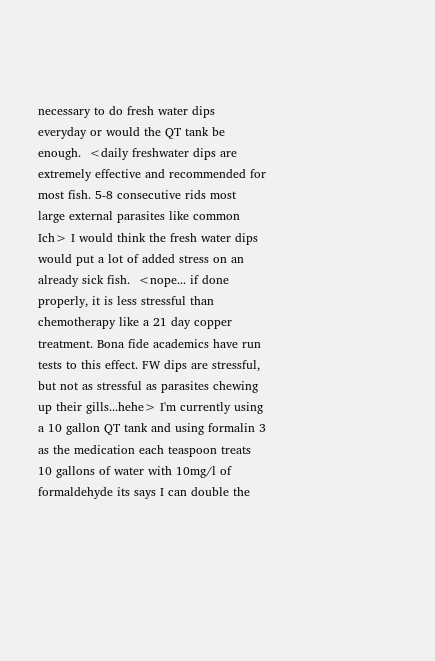necessary to do fresh water dips everyday or would the QT tank be enough.  <daily freshwater dips are extremely effective and recommended for most fish. 5-8 consecutive rids most large external parasites like common Ich> I would think the fresh water dips would put a lot of added stress on an already sick fish.  <nope... if done properly, it is less stressful than chemotherapy like a 21 day copper treatment. Bona fide academics have run tests to this effect. FW dips are stressful, but not as stressful as parasites chewing up their gills...hehe> I'm currently using a 10 gallon QT tank and using formalin 3 as the medication each teaspoon treats 10 gallons of water with 10mg/l of formaldehyde its says I can double the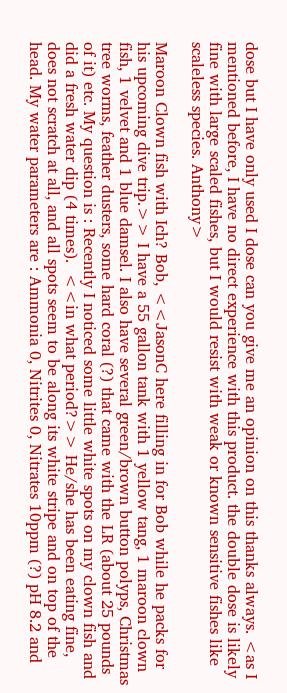dose but I have only used I dose can you give me an opinion on this thanks always. <as I mentioned before, I have no direct experience with this product. the double dose is likely fine with large scaled fishes, but I would resist with weak or known sensitive fishes like scaleless species. Anthony>

Maroon Clown fish with Ich? Bob, <<JasonC here filling in for Bob while he packs for his upcoming dive trip.>> I have a 55 gallon tank with 1 yellow tang, 1 maroon clown fish, 1 velvet and 1 blue damsel. I also have several green/brown button polyps, Christmas tree worms, feather dusters, some hard coral (?) that came with the LR (about 25 pounds of it) etc. My question is : Recently I noticed some little white spots on my clown fish and did a fresh water dip (4 times).  <<in what period?>> He/she has been eating fine, does not scratch at all, and all spots seem to be along its white stripe and on top of the head. My water parameters are : Ammonia 0, Nitrites 0, Nitrates 10ppm (?) pH 8.2 and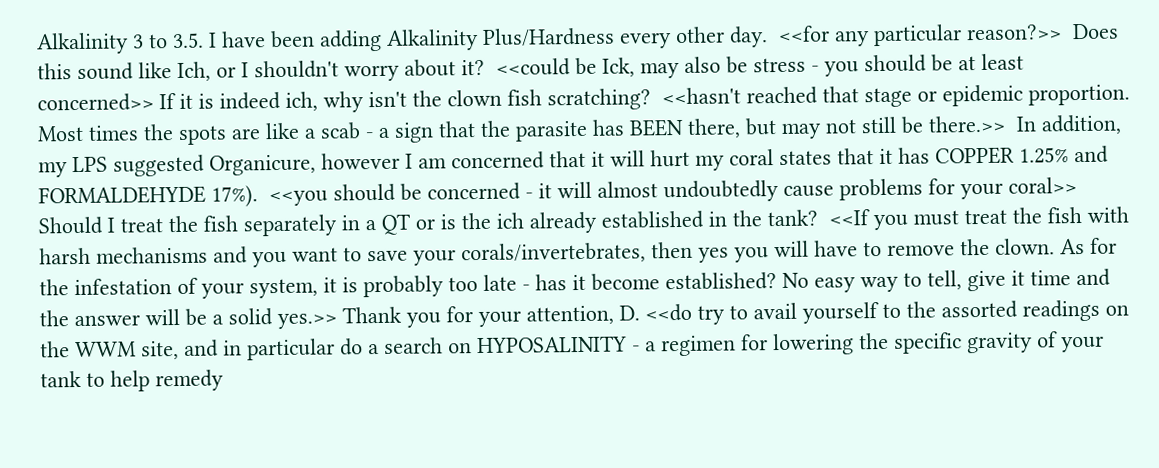Alkalinity 3 to 3.5. I have been adding Alkalinity Plus/Hardness every other day.  <<for any particular reason?>>  Does this sound like Ich, or I shouldn't worry about it?  <<could be Ick, may also be stress - you should be at least concerned>> If it is indeed ich, why isn't the clown fish scratching?  <<hasn't reached that stage or epidemic proportion. Most times the spots are like a scab - a sign that the parasite has BEEN there, but may not still be there.>>  In addition, my LPS suggested Organicure, however I am concerned that it will hurt my coral states that it has COPPER 1.25% and FORMALDEHYDE 17%).  <<you should be concerned - it will almost undoubtedly cause problems for your coral>>  Should I treat the fish separately in a QT or is the ich already established in the tank?  <<If you must treat the fish with harsh mechanisms and you want to save your corals/invertebrates, then yes you will have to remove the clown. As for the infestation of your system, it is probably too late - has it become established? No easy way to tell, give it time and the answer will be a solid yes.>> Thank you for your attention, D. <<do try to avail yourself to the assorted readings on the WWM site, and in particular do a search on HYPOSALINITY - a regimen for lowering the specific gravity of your tank to help remedy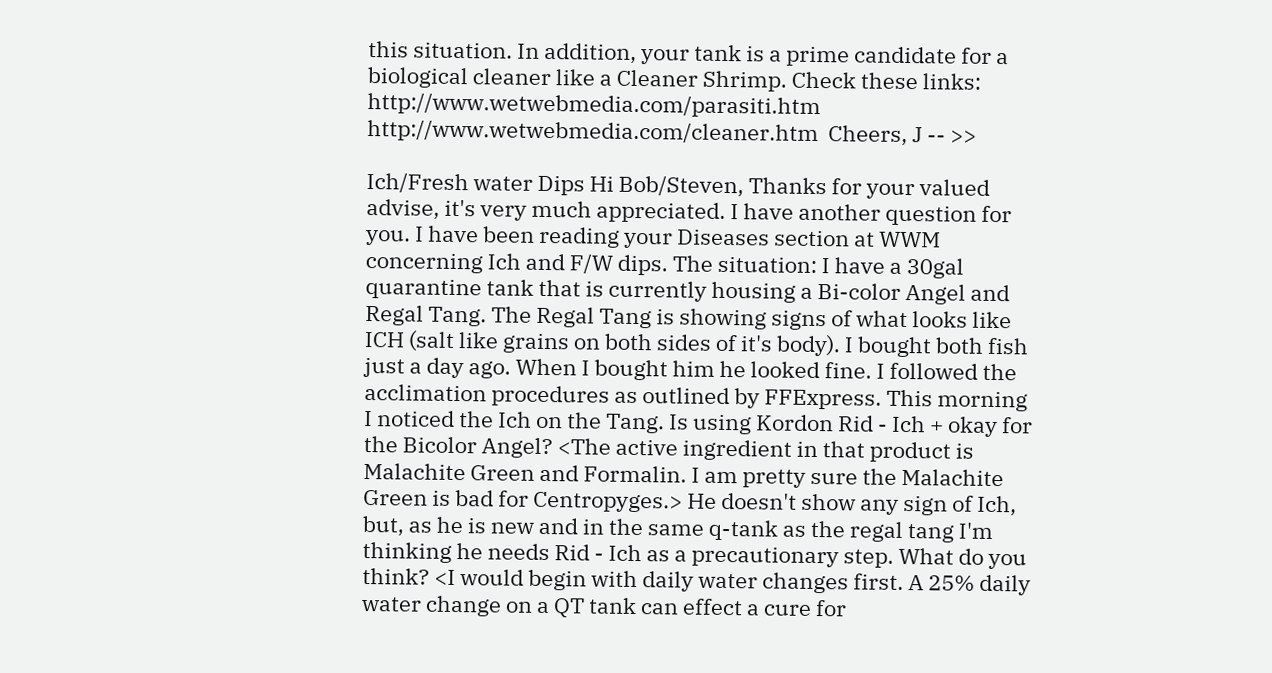this situation. In addition, your tank is a prime candidate for a biological cleaner like a Cleaner Shrimp. Check these links: http://www.wetwebmedia.com/parasiti.htm  http://www.wetwebmedia.com/cleaner.htm  Cheers, J -- >>

Ich/Fresh water Dips Hi Bob/Steven, Thanks for your valued advise, it's very much appreciated. I have another question for you. I have been reading your Diseases section at WWM concerning Ich and F/W dips. The situation: I have a 30gal quarantine tank that is currently housing a Bi-color Angel and Regal Tang. The Regal Tang is showing signs of what looks like ICH (salt like grains on both sides of it's body). I bought both fish just a day ago. When I bought him he looked fine. I followed the acclimation procedures as outlined by FFExpress. This morning I noticed the Ich on the Tang. Is using Kordon Rid - Ich + okay for the Bicolor Angel? <The active ingredient in that product is Malachite Green and Formalin. I am pretty sure the Malachite Green is bad for Centropyges.> He doesn't show any sign of Ich, but, as he is new and in the same q-tank as the regal tang I'm thinking he needs Rid - Ich as a precautionary step. What do you think? <I would begin with daily water changes first. A 25% daily water change on a QT tank can effect a cure for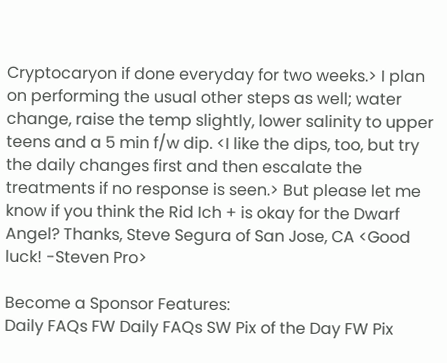Cryptocaryon if done everyday for two weeks.> I plan on performing the usual other steps as well; water change, raise the temp slightly, lower salinity to upper teens and a 5 min f/w dip. <I like the dips, too, but try the daily changes first and then escalate the treatments if no response is seen.> But please let me know if you think the Rid Ich + is okay for the Dwarf Angel? Thanks, Steve Segura of San Jose, CA <Good luck! -Steven Pro>

Become a Sponsor Features:
Daily FAQs FW Daily FAQs SW Pix of the Day FW Pix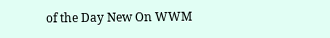of the Day New On WWM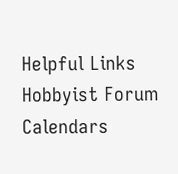Helpful Links Hobbyist Forum Calendars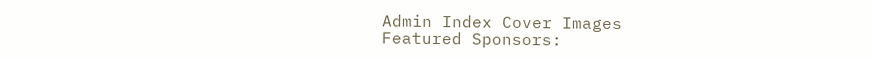Admin Index Cover Images
Featured Sponsors: